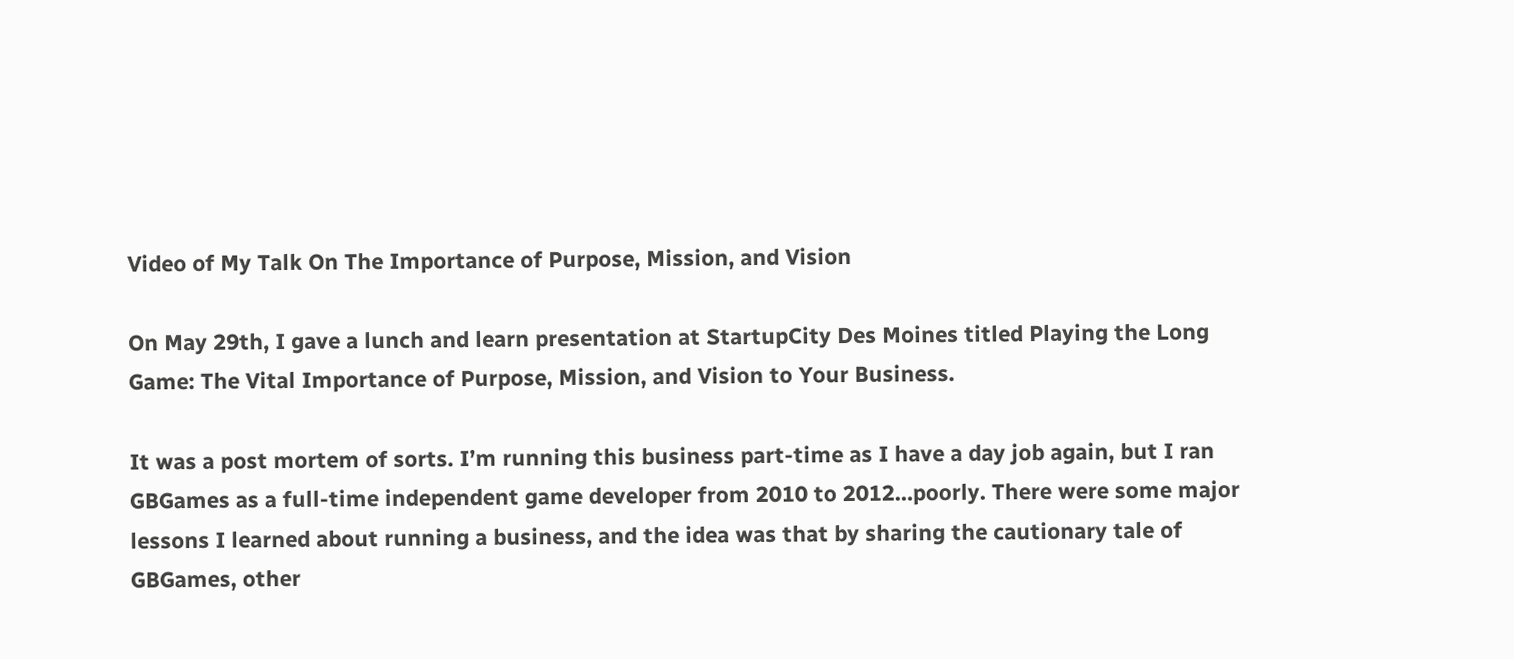Video of My Talk On The Importance of Purpose, Mission, and Vision

On May 29th, I gave a lunch and learn presentation at StartupCity Des Moines titled Playing the Long Game: The Vital Importance of Purpose, Mission, and Vision to Your Business.

It was a post mortem of sorts. I’m running this business part-time as I have a day job again, but I ran GBGames as a full-time independent game developer from 2010 to 2012…poorly. There were some major lessons I learned about running a business, and the idea was that by sharing the cautionary tale of GBGames, other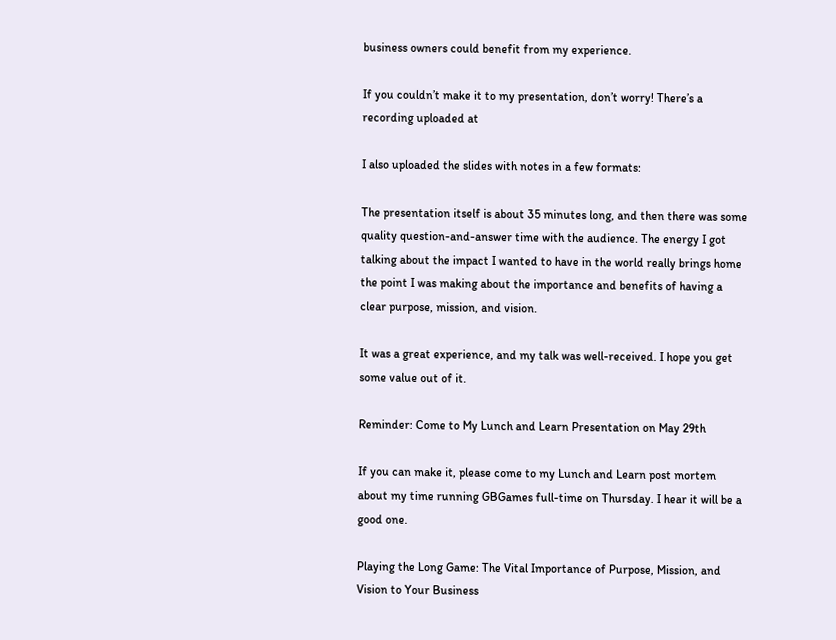business owners could benefit from my experience.

If you couldn’t make it to my presentation, don’t worry! There’s a recording uploaded at

I also uploaded the slides with notes in a few formats:

The presentation itself is about 35 minutes long, and then there was some quality question-and-answer time with the audience. The energy I got talking about the impact I wanted to have in the world really brings home the point I was making about the importance and benefits of having a clear purpose, mission, and vision.

It was a great experience, and my talk was well-received. I hope you get some value out of it.

Reminder: Come to My Lunch and Learn Presentation on May 29th

If you can make it, please come to my Lunch and Learn post mortem about my time running GBGames full-time on Thursday. I hear it will be a good one.

Playing the Long Game: The Vital Importance of Purpose, Mission, and Vision to Your Business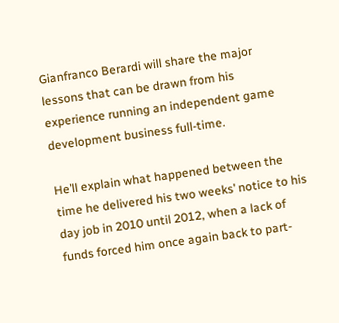Gianfranco Berardi will share the major lessons that can be drawn from his experience running an independent game development business full-time.

He’ll explain what happened between the time he delivered his two weeks’ notice to his day job in 2010 until 2012, when a lack of funds forced him once again back to part-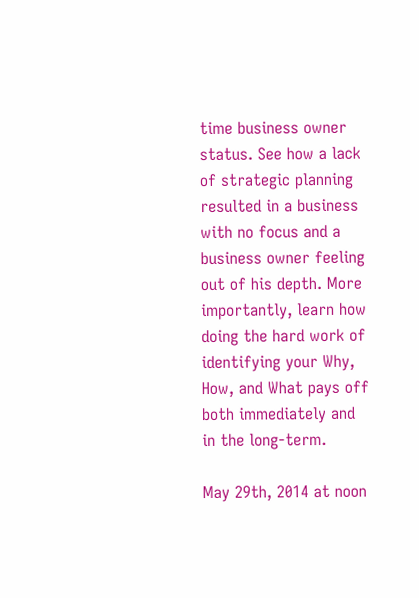time business owner status. See how a lack of strategic planning resulted in a business with no focus and a business owner feeling out of his depth. More importantly, learn how doing the hard work of identifying your Why, How, and What pays off both immediately and in the long-term.

May 29th, 2014 at noon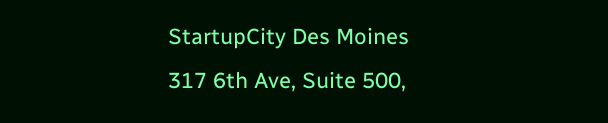StartupCity Des Moines
317 6th Ave, Suite 500,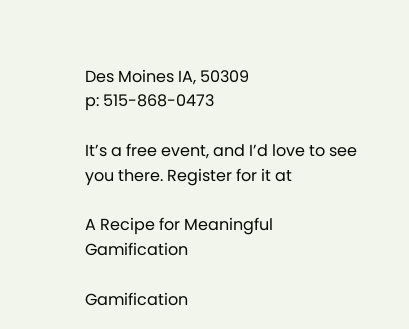Des Moines IA, 50309
p: 515-868-0473

It’s a free event, and I’d love to see you there. Register for it at

A Recipe for Meaningful Gamification

Gamification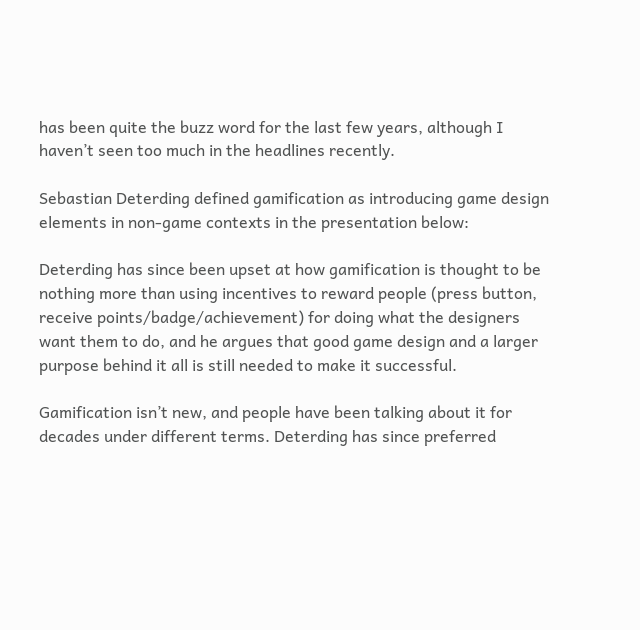has been quite the buzz word for the last few years, although I haven’t seen too much in the headlines recently.

Sebastian Deterding defined gamification as introducing game design elements in non-game contexts in the presentation below:

Deterding has since been upset at how gamification is thought to be nothing more than using incentives to reward people (press button, receive points/badge/achievement) for doing what the designers want them to do, and he argues that good game design and a larger purpose behind it all is still needed to make it successful.

Gamification isn’t new, and people have been talking about it for decades under different terms. Deterding has since preferred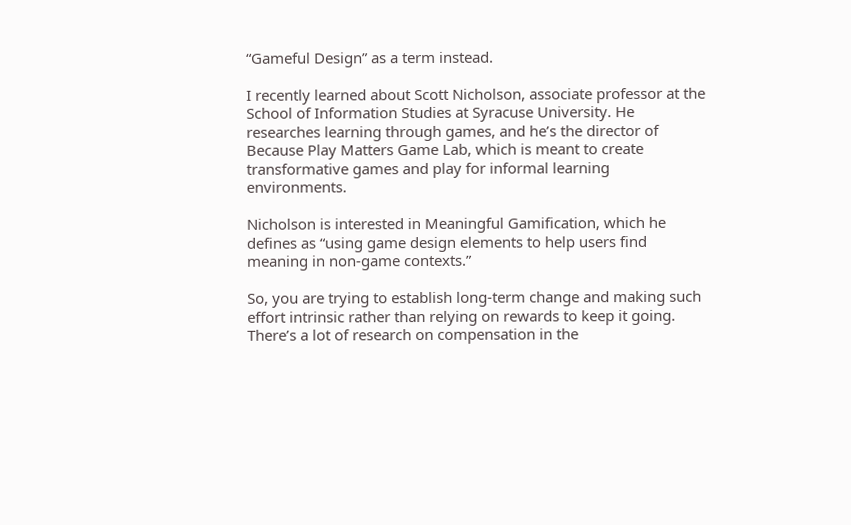“Gameful Design” as a term instead.

I recently learned about Scott Nicholson, associate professor at the School of Information Studies at Syracuse University. He researches learning through games, and he’s the director of Because Play Matters Game Lab, which is meant to create transformative games and play for informal learning environments.

Nicholson is interested in Meaningful Gamification, which he defines as “using game design elements to help users find meaning in non-game contexts.”

So, you are trying to establish long-term change and making such effort intrinsic rather than relying on rewards to keep it going. There’s a lot of research on compensation in the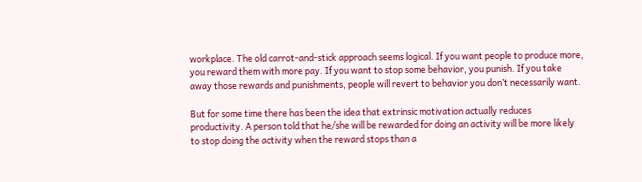workplace. The old carrot-and-stick approach seems logical. If you want people to produce more, you reward them with more pay. If you want to stop some behavior, you punish. If you take away those rewards and punishments, people will revert to behavior you don’t necessarily want.

But for some time there has been the idea that extrinsic motivation actually reduces productivity. A person told that he/she will be rewarded for doing an activity will be more likely to stop doing the activity when the reward stops than a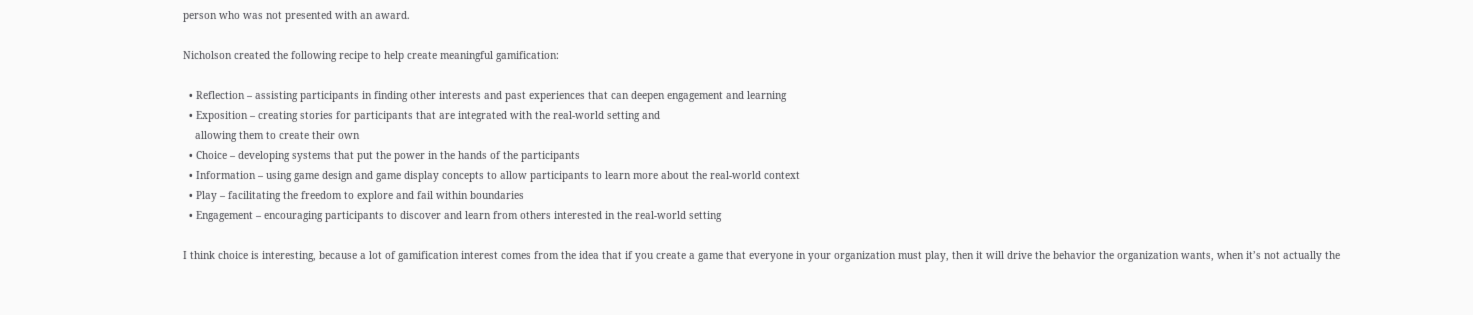person who was not presented with an award.

Nicholson created the following recipe to help create meaningful gamification:

  • Reflection – assisting participants in finding other interests and past experiences that can deepen engagement and learning
  • Exposition – creating stories for participants that are integrated with the real-world setting and
    allowing them to create their own
  • Choice – developing systems that put the power in the hands of the participants
  • Information – using game design and game display concepts to allow participants to learn more about the real-world context
  • Play – facilitating the freedom to explore and fail within boundaries
  • Engagement – encouraging participants to discover and learn from others interested in the real-world setting

I think choice is interesting, because a lot of gamification interest comes from the idea that if you create a game that everyone in your organization must play, then it will drive the behavior the organization wants, when it’s not actually the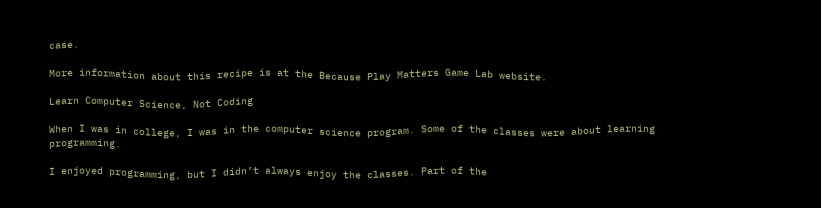case.

More information about this recipe is at the Because Play Matters Game Lab website.

Learn Computer Science, Not Coding

When I was in college, I was in the computer science program. Some of the classes were about learning programming.

I enjoyed programming, but I didn’t always enjoy the classes. Part of the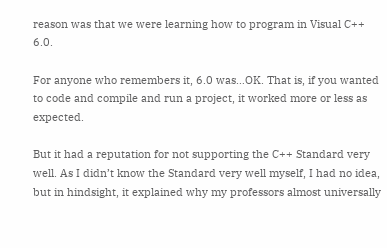reason was that we were learning how to program in Visual C++ 6.0.

For anyone who remembers it, 6.0 was…OK. That is, if you wanted to code and compile and run a project, it worked more or less as expected.

But it had a reputation for not supporting the C++ Standard very well. As I didn’t know the Standard very well myself, I had no idea, but in hindsight, it explained why my professors almost universally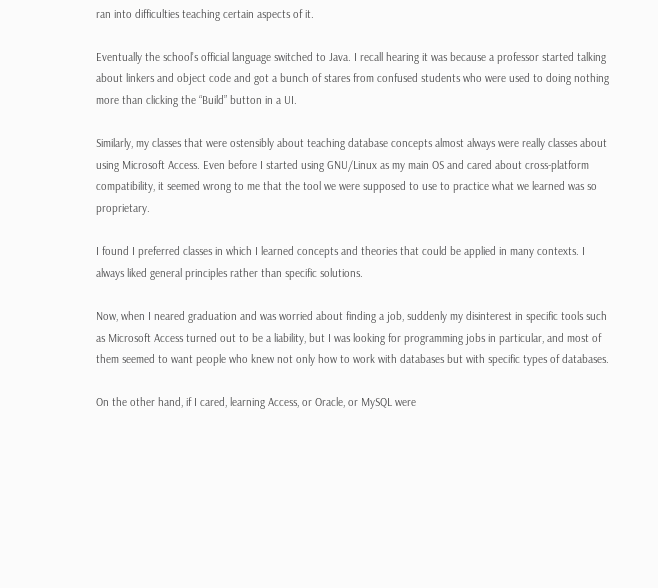ran into difficulties teaching certain aspects of it.

Eventually the school’s official language switched to Java. I recall hearing it was because a professor started talking about linkers and object code and got a bunch of stares from confused students who were used to doing nothing more than clicking the “Build” button in a UI.

Similarly, my classes that were ostensibly about teaching database concepts almost always were really classes about using Microsoft Access. Even before I started using GNU/Linux as my main OS and cared about cross-platform compatibility, it seemed wrong to me that the tool we were supposed to use to practice what we learned was so proprietary.

I found I preferred classes in which I learned concepts and theories that could be applied in many contexts. I always liked general principles rather than specific solutions.

Now, when I neared graduation and was worried about finding a job, suddenly my disinterest in specific tools such as Microsoft Access turned out to be a liability, but I was looking for programming jobs in particular, and most of them seemed to want people who knew not only how to work with databases but with specific types of databases.

On the other hand, if I cared, learning Access, or Oracle, or MySQL were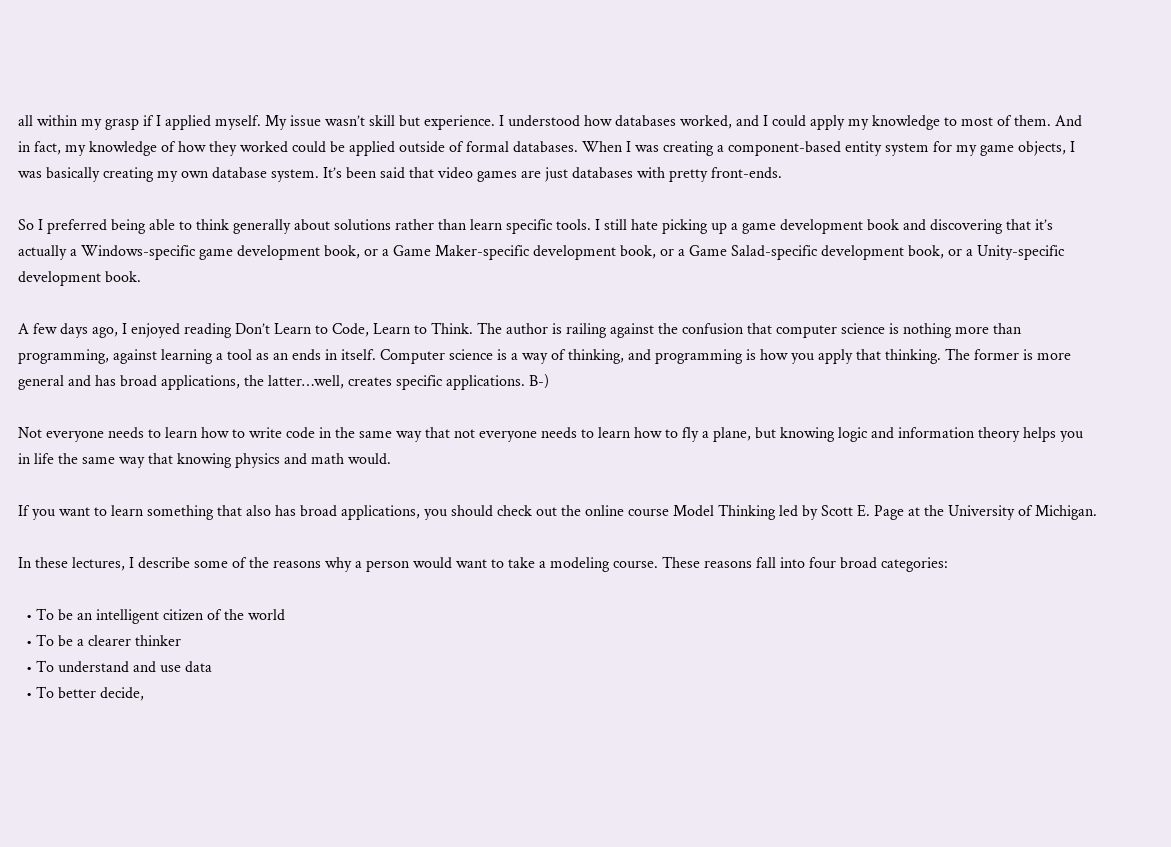all within my grasp if I applied myself. My issue wasn’t skill but experience. I understood how databases worked, and I could apply my knowledge to most of them. And in fact, my knowledge of how they worked could be applied outside of formal databases. When I was creating a component-based entity system for my game objects, I was basically creating my own database system. It’s been said that video games are just databases with pretty front-ends.

So I preferred being able to think generally about solutions rather than learn specific tools. I still hate picking up a game development book and discovering that it’s actually a Windows-specific game development book, or a Game Maker-specific development book, or a Game Salad-specific development book, or a Unity-specific development book.

A few days ago, I enjoyed reading Don’t Learn to Code, Learn to Think. The author is railing against the confusion that computer science is nothing more than programming, against learning a tool as an ends in itself. Computer science is a way of thinking, and programming is how you apply that thinking. The former is more general and has broad applications, the latter…well, creates specific applications. B-)

Not everyone needs to learn how to write code in the same way that not everyone needs to learn how to fly a plane, but knowing logic and information theory helps you in life the same way that knowing physics and math would.

If you want to learn something that also has broad applications, you should check out the online course Model Thinking led by Scott E. Page at the University of Michigan.

In these lectures, I describe some of the reasons why a person would want to take a modeling course. These reasons fall into four broad categories:

  • To be an intelligent citizen of the world
  • To be a clearer thinker
  • To understand and use data
  • To better decide,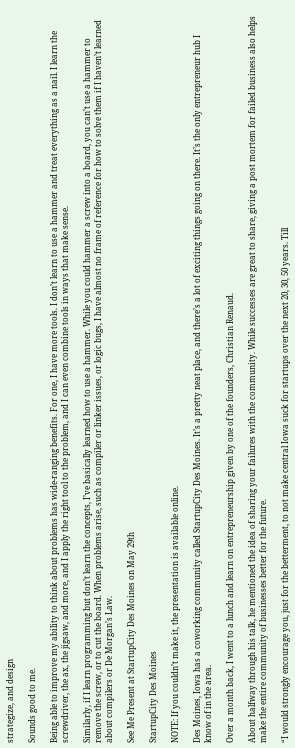strategize, and design

Sounds good to me.

Being able to improve my ability to think about problems has wide-ranging benefits. For one, I have more tools. I don’t learn to use a hammer and treat everything as a nail. I learn the screwdriver, the ax, the jigsaw, and more, and I apply the right tool to the problem, and I can even combine tools in ways that make sense.

Similarly, if I learn programming but don’t learn the concepts, I’ve basically learned how to use a hammer. While you could hammer a screw into a board, you can’t use a hammer to remove the screw, or to cut the board. When problems arise, such as compiler or linker issues, or logic bugs, I have almost no frame of reference for how to solve them if I haven’t learned about compilers or De Morgan’s Law.

See Me Present at StartupCity Des Moines on May 29th

StartupCity Des Moines

NOTE: If you couldn’t make it, the presentation is available online.

Des Moines, Iowa has a coworking community called StartupCity Des Moines. It’s a pretty neat place, and there’s a lot of exciting things going on there. It’s the only entrepreneur hub I know of in the area.

Over a month back, I went to a lunch and learn on entrepreneurship given by one of the founders, Christian Renaud.

About halfway through his talk, he mentioned the idea of sharing your failures with the community. While successes are great to share, giving a post mortem for failed business also helps make the entire community of businesses better for the future.

“I would strongly encourage you, just for the betterment, to not make central Iowa suck for startups over the next 20, 30, 50 years. Till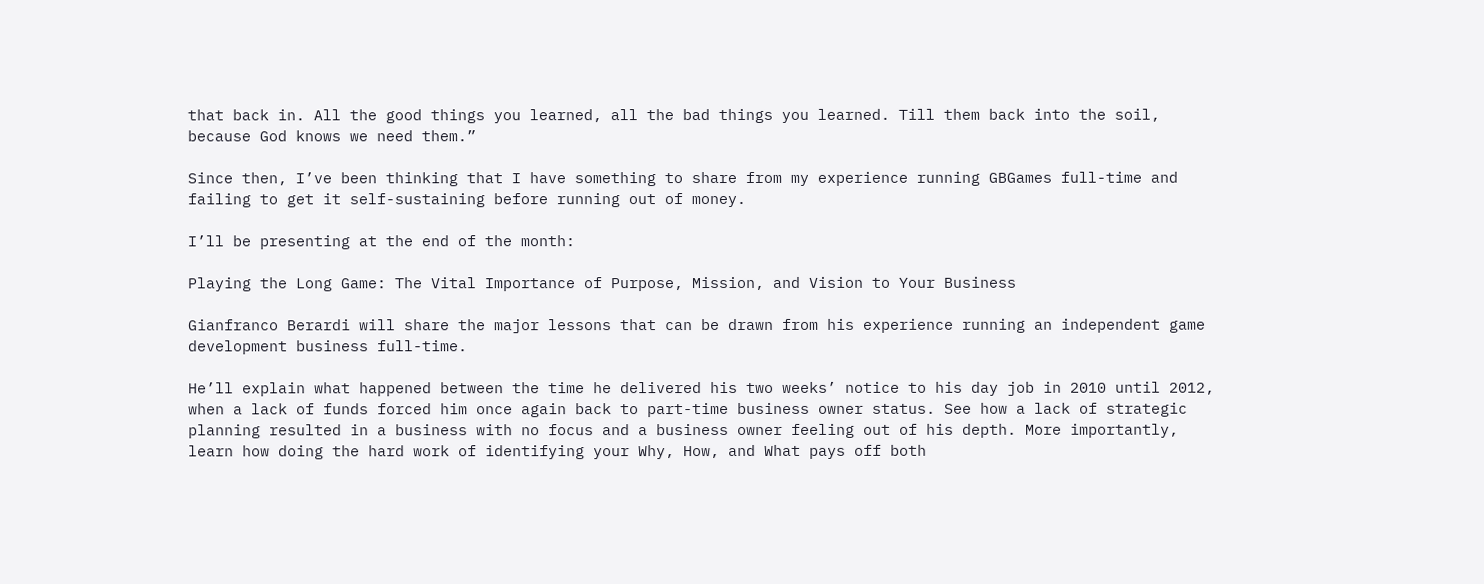that back in. All the good things you learned, all the bad things you learned. Till them back into the soil, because God knows we need them.”

Since then, I’ve been thinking that I have something to share from my experience running GBGames full-time and failing to get it self-sustaining before running out of money.

I’ll be presenting at the end of the month:

Playing the Long Game: The Vital Importance of Purpose, Mission, and Vision to Your Business

Gianfranco Berardi will share the major lessons that can be drawn from his experience running an independent game development business full-time.

He’ll explain what happened between the time he delivered his two weeks’ notice to his day job in 2010 until 2012, when a lack of funds forced him once again back to part-time business owner status. See how a lack of strategic planning resulted in a business with no focus and a business owner feeling out of his depth. More importantly, learn how doing the hard work of identifying your Why, How, and What pays off both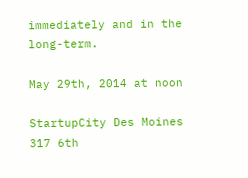immediately and in the long-term.

May 29th, 2014 at noon

StartupCity Des Moines
317 6th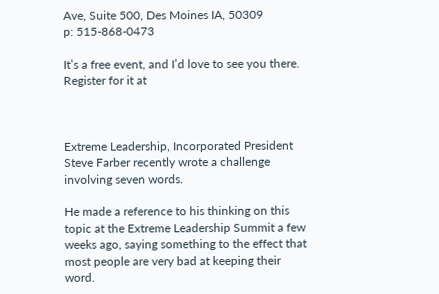Ave, Suite 500, Des Moines IA, 50309
p: 515-868-0473

It’s a free event, and I’d love to see you there. Register for it at



Extreme Leadership, Incorporated President Steve Farber recently wrote a challenge involving seven words.

He made a reference to his thinking on this topic at the Extreme Leadership Summit a few weeks ago, saying something to the effect that most people are very bad at keeping their word.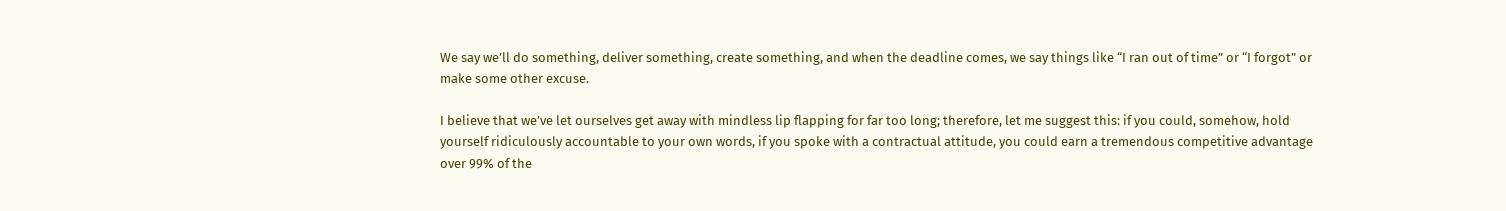We say we’ll do something, deliver something, create something, and when the deadline comes, we say things like “I ran out of time” or “I forgot” or make some other excuse.

I believe that we’ve let ourselves get away with mindless lip flapping for far too long; therefore, let me suggest this: if you could, somehow, hold yourself ridiculously accountable to your own words, if you spoke with a contractual attitude, you could earn a tremendous competitive advantage over 99% of the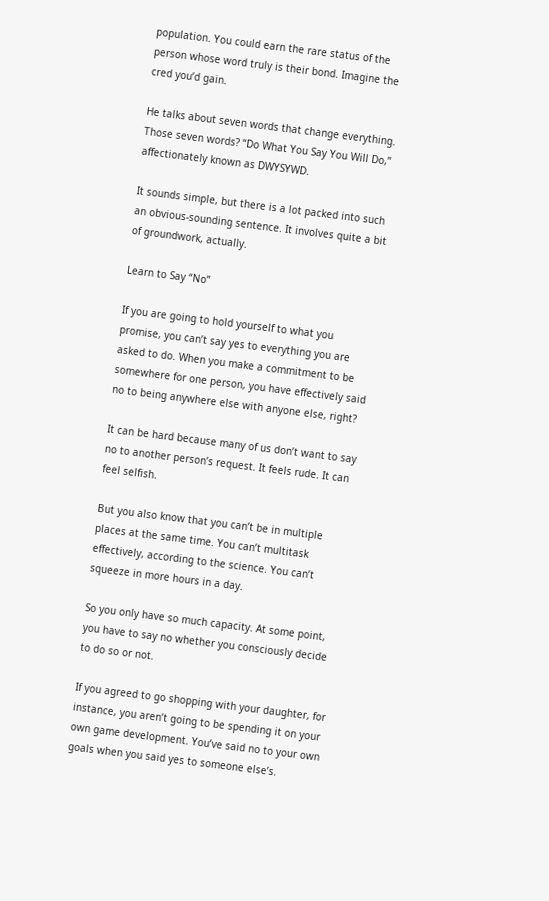population. You could earn the rare status of the person whose word truly is their bond. Imagine the cred you’d gain.

He talks about seven words that change everything. Those seven words? “Do What You Say You Will Do,” affectionately known as DWYSYWD.

It sounds simple, but there is a lot packed into such an obvious-sounding sentence. It involves quite a bit of groundwork, actually.

Learn to Say “No”

If you are going to hold yourself to what you promise, you can’t say yes to everything you are asked to do. When you make a commitment to be somewhere for one person, you have effectively said no to being anywhere else with anyone else, right?

It can be hard because many of us don’t want to say no to another person’s request. It feels rude. It can feel selfish.

But you also know that you can’t be in multiple places at the same time. You can’t multitask effectively, according to the science. You can’t squeeze in more hours in a day.

So you only have so much capacity. At some point, you have to say no whether you consciously decide to do so or not.

If you agreed to go shopping with your daughter, for instance, you aren’t going to be spending it on your own game development. You’ve said no to your own goals when you said yes to someone else’s.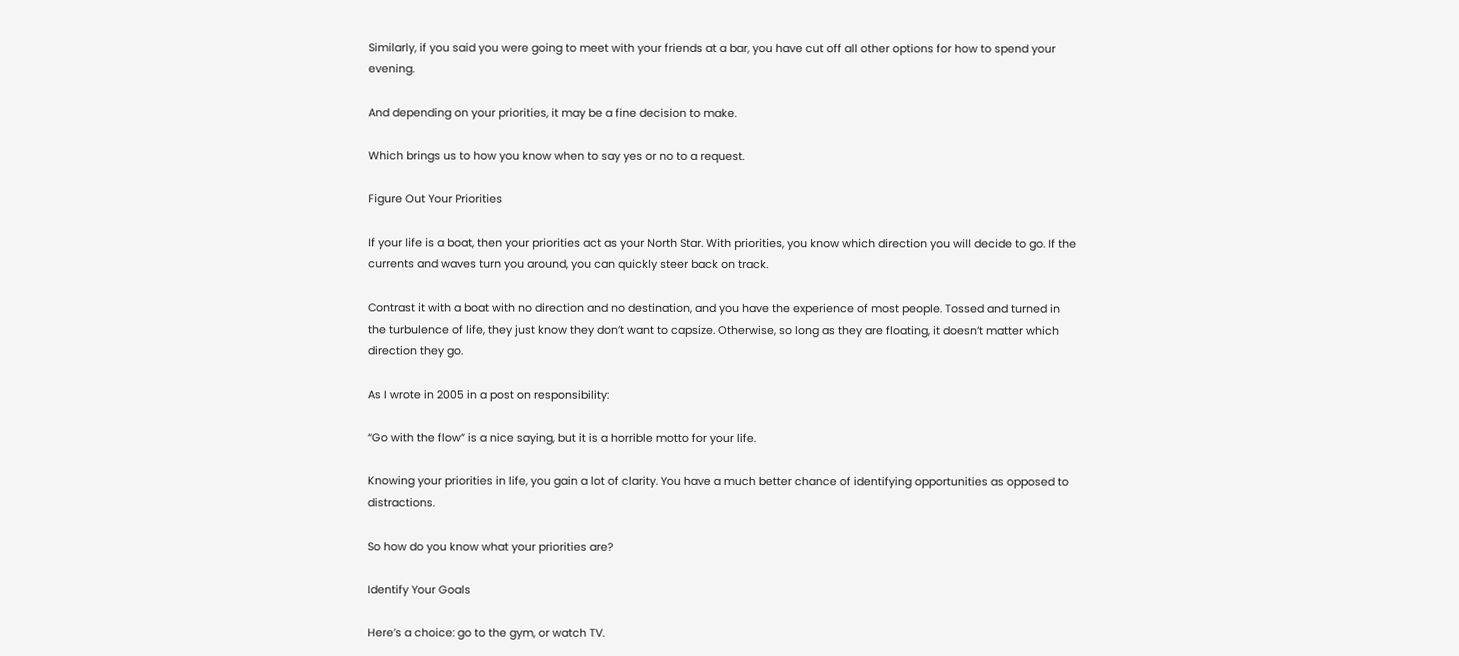Similarly, if you said you were going to meet with your friends at a bar, you have cut off all other options for how to spend your evening.

And depending on your priorities, it may be a fine decision to make.

Which brings us to how you know when to say yes or no to a request.

Figure Out Your Priorities

If your life is a boat, then your priorities act as your North Star. With priorities, you know which direction you will decide to go. If the currents and waves turn you around, you can quickly steer back on track.

Contrast it with a boat with no direction and no destination, and you have the experience of most people. Tossed and turned in the turbulence of life, they just know they don’t want to capsize. Otherwise, so long as they are floating, it doesn’t matter which direction they go.

As I wrote in 2005 in a post on responsibility:

“Go with the flow” is a nice saying, but it is a horrible motto for your life.

Knowing your priorities in life, you gain a lot of clarity. You have a much better chance of identifying opportunities as opposed to distractions.

So how do you know what your priorities are?

Identify Your Goals

Here’s a choice: go to the gym, or watch TV.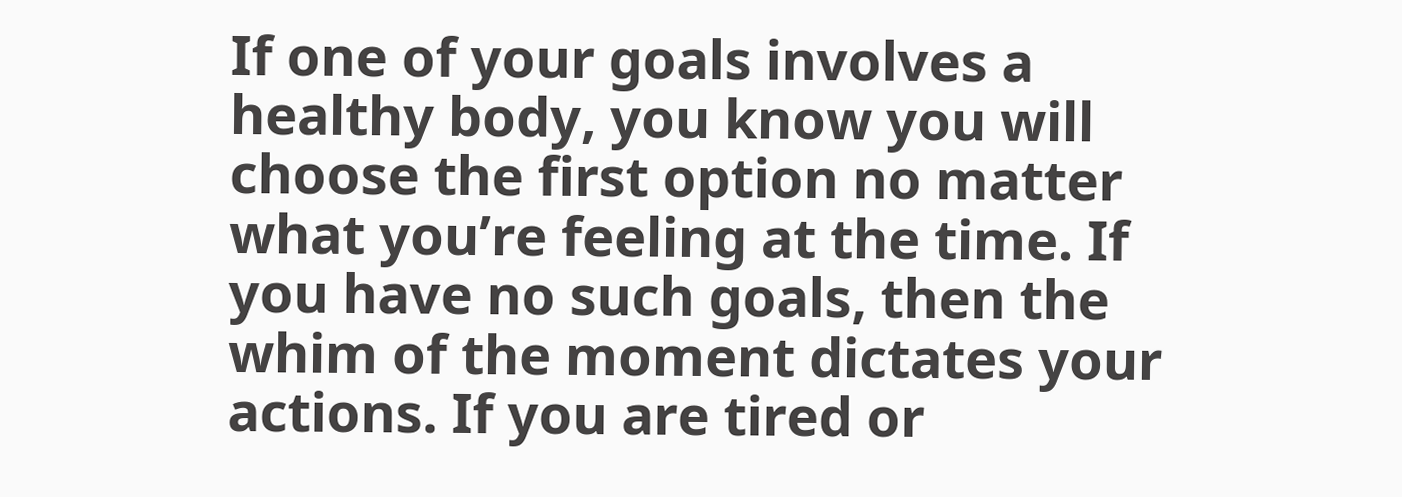If one of your goals involves a healthy body, you know you will choose the first option no matter what you’re feeling at the time. If you have no such goals, then the whim of the moment dictates your actions. If you are tired or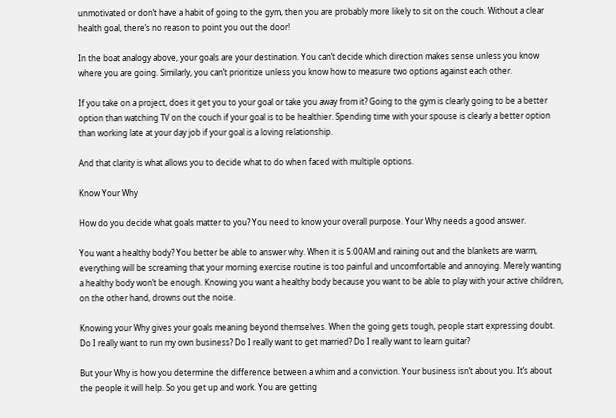unmotivated or don’t have a habit of going to the gym, then you are probably more likely to sit on the couch. Without a clear health goal, there’s no reason to point you out the door!

In the boat analogy above, your goals are your destination. You can’t decide which direction makes sense unless you know where you are going. Similarly, you can’t prioritize unless you know how to measure two options against each other.

If you take on a project, does it get you to your goal or take you away from it? Going to the gym is clearly going to be a better option than watching TV on the couch if your goal is to be healthier. Spending time with your spouse is clearly a better option than working late at your day job if your goal is a loving relationship.

And that clarity is what allows you to decide what to do when faced with multiple options.

Know Your Why

How do you decide what goals matter to you? You need to know your overall purpose. Your Why needs a good answer.

You want a healthy body? You better be able to answer why. When it is 5:00AM and raining out and the blankets are warm, everything will be screaming that your morning exercise routine is too painful and uncomfortable and annoying. Merely wanting a healthy body won’t be enough. Knowing you want a healthy body because you want to be able to play with your active children, on the other hand, drowns out the noise.

Knowing your Why gives your goals meaning beyond themselves. When the going gets tough, people start expressing doubt. Do I really want to run my own business? Do I really want to get married? Do I really want to learn guitar?

But your Why is how you determine the difference between a whim and a conviction. Your business isn’t about you. It’s about the people it will help. So you get up and work. You are getting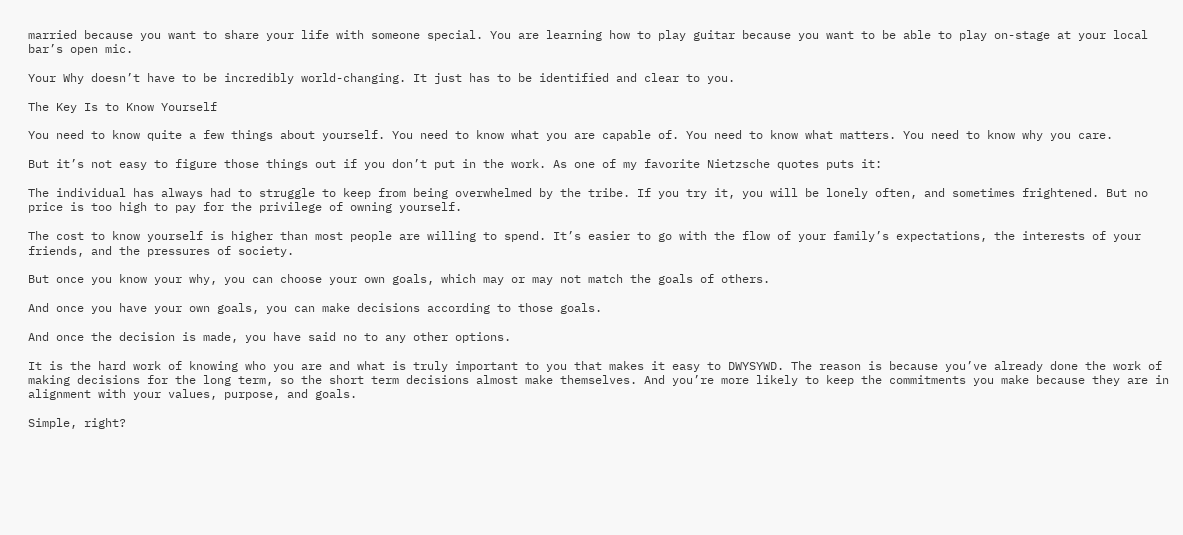married because you want to share your life with someone special. You are learning how to play guitar because you want to be able to play on-stage at your local bar’s open mic.

Your Why doesn’t have to be incredibly world-changing. It just has to be identified and clear to you.

The Key Is to Know Yourself

You need to know quite a few things about yourself. You need to know what you are capable of. You need to know what matters. You need to know why you care.

But it’s not easy to figure those things out if you don’t put in the work. As one of my favorite Nietzsche quotes puts it:

The individual has always had to struggle to keep from being overwhelmed by the tribe. If you try it, you will be lonely often, and sometimes frightened. But no price is too high to pay for the privilege of owning yourself.

The cost to know yourself is higher than most people are willing to spend. It’s easier to go with the flow of your family’s expectations, the interests of your friends, and the pressures of society.

But once you know your why, you can choose your own goals, which may or may not match the goals of others.

And once you have your own goals, you can make decisions according to those goals.

And once the decision is made, you have said no to any other options.

It is the hard work of knowing who you are and what is truly important to you that makes it easy to DWYSYWD. The reason is because you’ve already done the work of making decisions for the long term, so the short term decisions almost make themselves. And you’re more likely to keep the commitments you make because they are in alignment with your values, purpose, and goals.

Simple, right?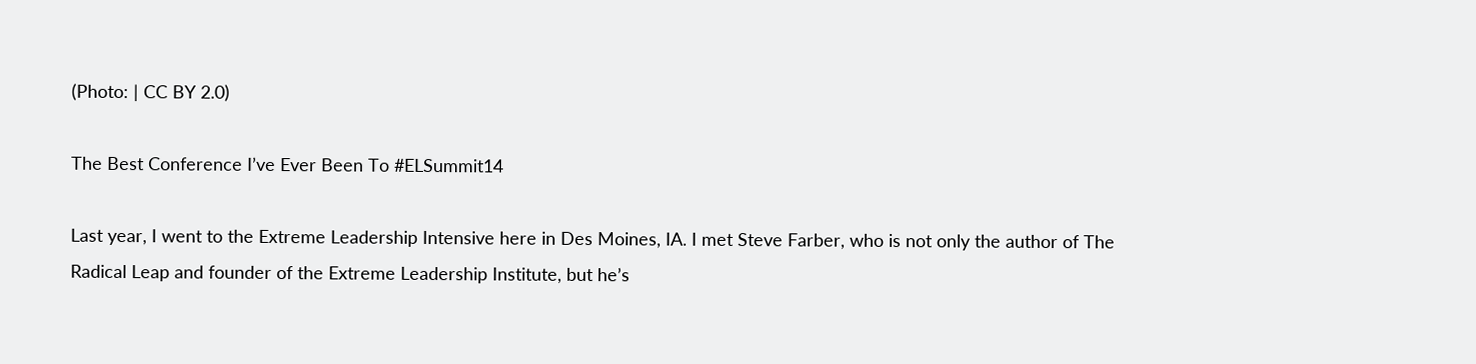(Photo: | CC BY 2.0)

The Best Conference I’ve Ever Been To #ELSummit14

Last year, I went to the Extreme Leadership Intensive here in Des Moines, IA. I met Steve Farber, who is not only the author of The Radical Leap and founder of the Extreme Leadership Institute, but he’s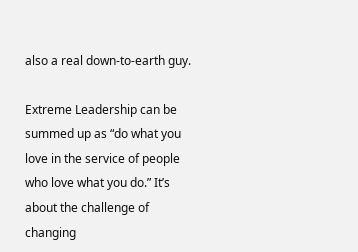also a real down-to-earth guy.

Extreme Leadership can be summed up as “do what you love in the service of people who love what you do.” It’s about the challenge of changing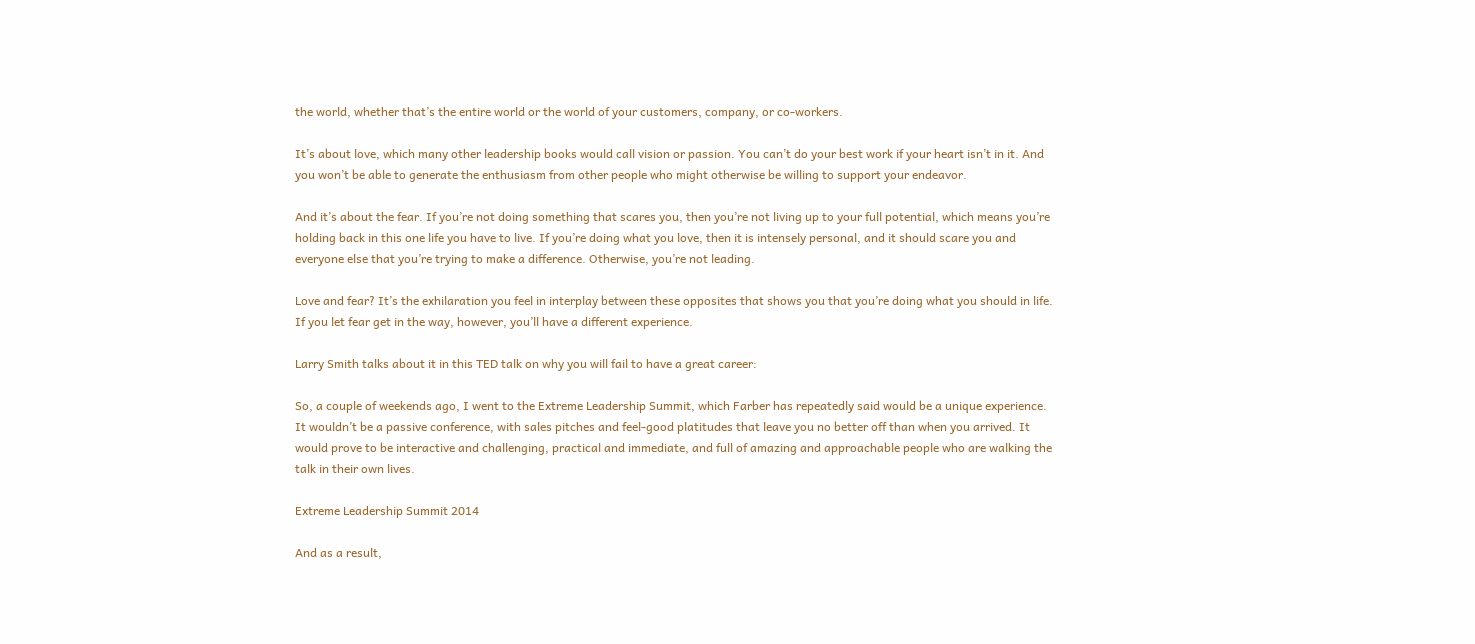the world, whether that’s the entire world or the world of your customers, company, or co-workers.

It’s about love, which many other leadership books would call vision or passion. You can’t do your best work if your heart isn’t in it. And you won’t be able to generate the enthusiasm from other people who might otherwise be willing to support your endeavor.

And it’s about the fear. If you’re not doing something that scares you, then you’re not living up to your full potential, which means you’re holding back in this one life you have to live. If you’re doing what you love, then it is intensely personal, and it should scare you and everyone else that you’re trying to make a difference. Otherwise, you’re not leading.

Love and fear? It’s the exhilaration you feel in interplay between these opposites that shows you that you’re doing what you should in life. If you let fear get in the way, however, you’ll have a different experience.

Larry Smith talks about it in this TED talk on why you will fail to have a great career:

So, a couple of weekends ago, I went to the Extreme Leadership Summit, which Farber has repeatedly said would be a unique experience. It wouldn’t be a passive conference, with sales pitches and feel-good platitudes that leave you no better off than when you arrived. It would prove to be interactive and challenging, practical and immediate, and full of amazing and approachable people who are walking the talk in their own lives.

Extreme Leadership Summit 2014

And as a result,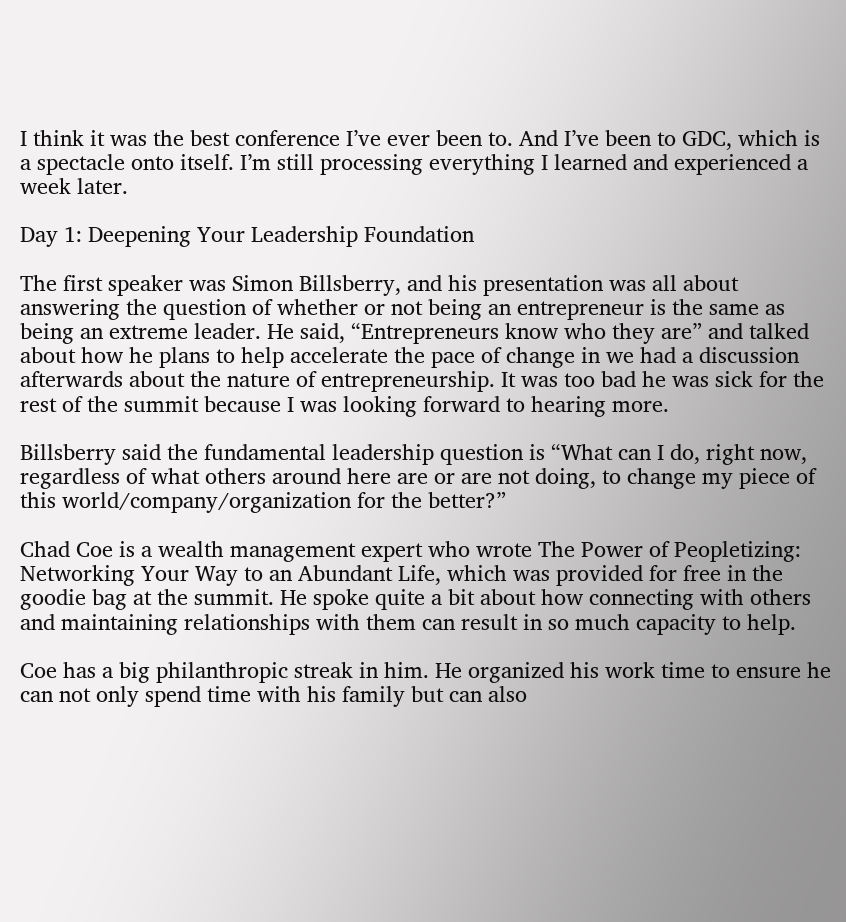I think it was the best conference I’ve ever been to. And I’ve been to GDC, which is a spectacle onto itself. I’m still processing everything I learned and experienced a week later.

Day 1: Deepening Your Leadership Foundation

The first speaker was Simon Billsberry, and his presentation was all about answering the question of whether or not being an entrepreneur is the same as being an extreme leader. He said, “Entrepreneurs know who they are” and talked about how he plans to help accelerate the pace of change in we had a discussion afterwards about the nature of entrepreneurship. It was too bad he was sick for the rest of the summit because I was looking forward to hearing more.

Billsberry said the fundamental leadership question is “What can I do, right now, regardless of what others around here are or are not doing, to change my piece of this world/company/organization for the better?”

Chad Coe is a wealth management expert who wrote The Power of Peopletizing: Networking Your Way to an Abundant Life, which was provided for free in the goodie bag at the summit. He spoke quite a bit about how connecting with others and maintaining relationships with them can result in so much capacity to help.

Coe has a big philanthropic streak in him. He organized his work time to ensure he can not only spend time with his family but can also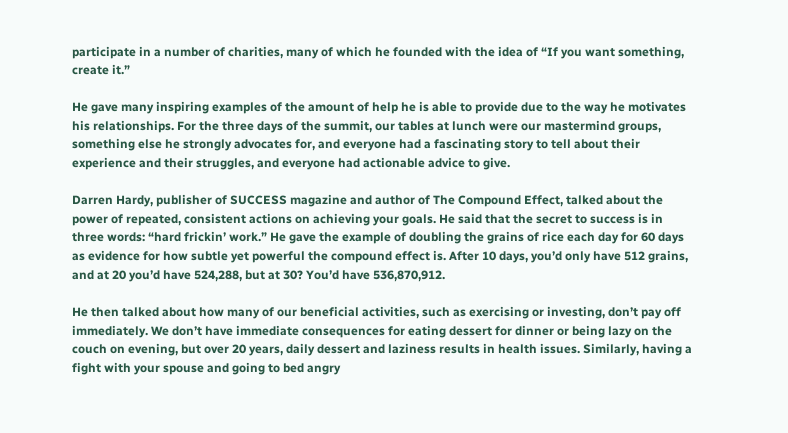participate in a number of charities, many of which he founded with the idea of “If you want something, create it.”

He gave many inspiring examples of the amount of help he is able to provide due to the way he motivates his relationships. For the three days of the summit, our tables at lunch were our mastermind groups, something else he strongly advocates for, and everyone had a fascinating story to tell about their experience and their struggles, and everyone had actionable advice to give.

Darren Hardy, publisher of SUCCESS magazine and author of The Compound Effect, talked about the power of repeated, consistent actions on achieving your goals. He said that the secret to success is in three words: “hard frickin’ work.” He gave the example of doubling the grains of rice each day for 60 days as evidence for how subtle yet powerful the compound effect is. After 10 days, you’d only have 512 grains, and at 20 you’d have 524,288, but at 30? You’d have 536,870,912.

He then talked about how many of our beneficial activities, such as exercising or investing, don’t pay off immediately. We don’t have immediate consequences for eating dessert for dinner or being lazy on the couch on evening, but over 20 years, daily dessert and laziness results in health issues. Similarly, having a fight with your spouse and going to bed angry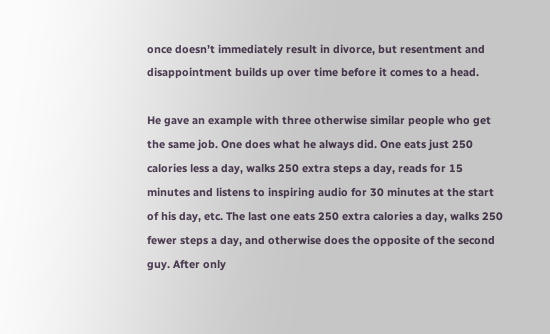once doesn’t immediately result in divorce, but resentment and disappointment builds up over time before it comes to a head.

He gave an example with three otherwise similar people who get the same job. One does what he always did. One eats just 250 calories less a day, walks 250 extra steps a day, reads for 15 minutes and listens to inspiring audio for 30 minutes at the start of his day, etc. The last one eats 250 extra calories a day, walks 250 fewer steps a day, and otherwise does the opposite of the second guy. After only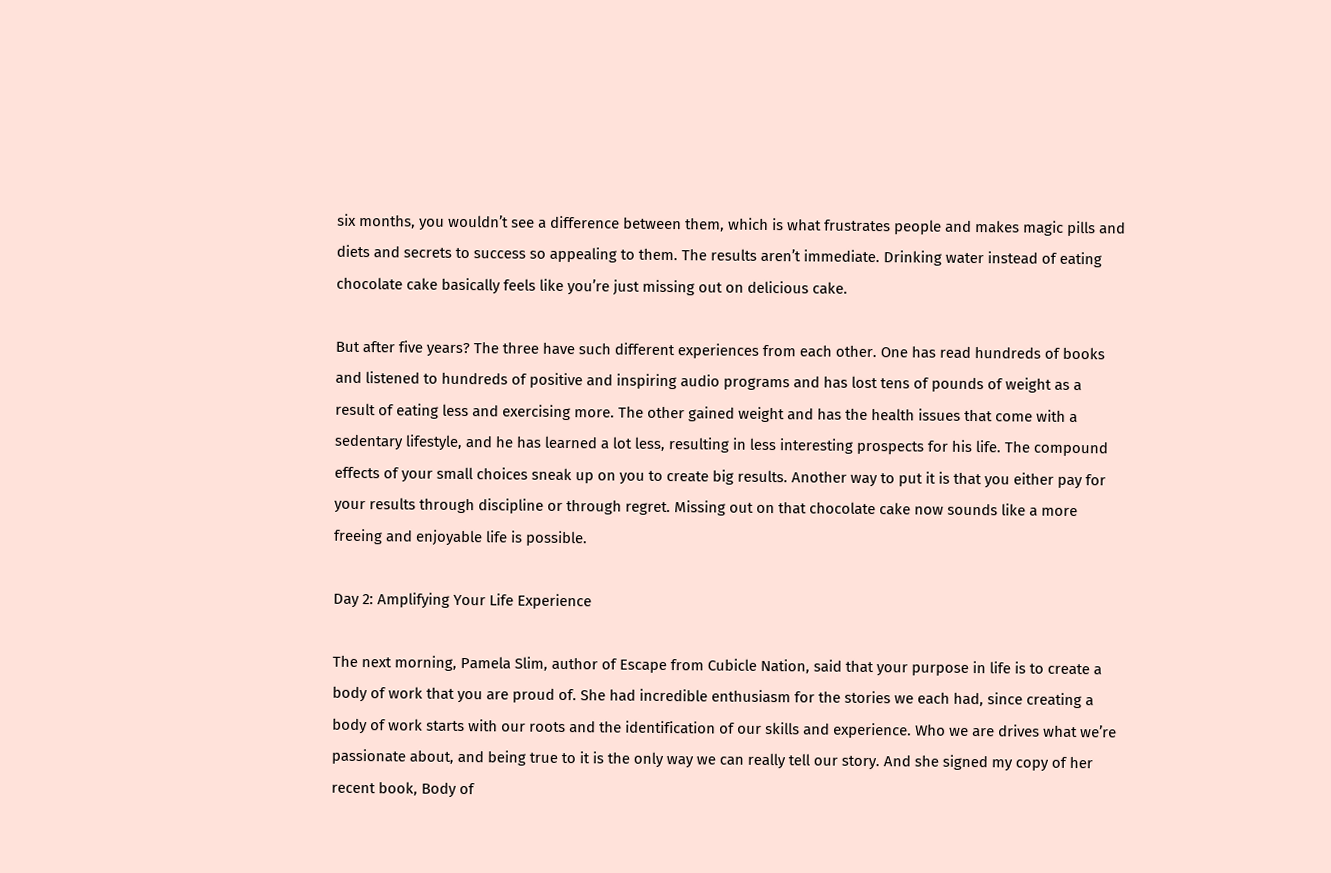six months, you wouldn’t see a difference between them, which is what frustrates people and makes magic pills and diets and secrets to success so appealing to them. The results aren’t immediate. Drinking water instead of eating chocolate cake basically feels like you’re just missing out on delicious cake.

But after five years? The three have such different experiences from each other. One has read hundreds of books and listened to hundreds of positive and inspiring audio programs and has lost tens of pounds of weight as a result of eating less and exercising more. The other gained weight and has the health issues that come with a sedentary lifestyle, and he has learned a lot less, resulting in less interesting prospects for his life. The compound effects of your small choices sneak up on you to create big results. Another way to put it is that you either pay for your results through discipline or through regret. Missing out on that chocolate cake now sounds like a more freeing and enjoyable life is possible.

Day 2: Amplifying Your Life Experience

The next morning, Pamela Slim, author of Escape from Cubicle Nation, said that your purpose in life is to create a body of work that you are proud of. She had incredible enthusiasm for the stories we each had, since creating a body of work starts with our roots and the identification of our skills and experience. Who we are drives what we’re passionate about, and being true to it is the only way we can really tell our story. And she signed my copy of her recent book, Body of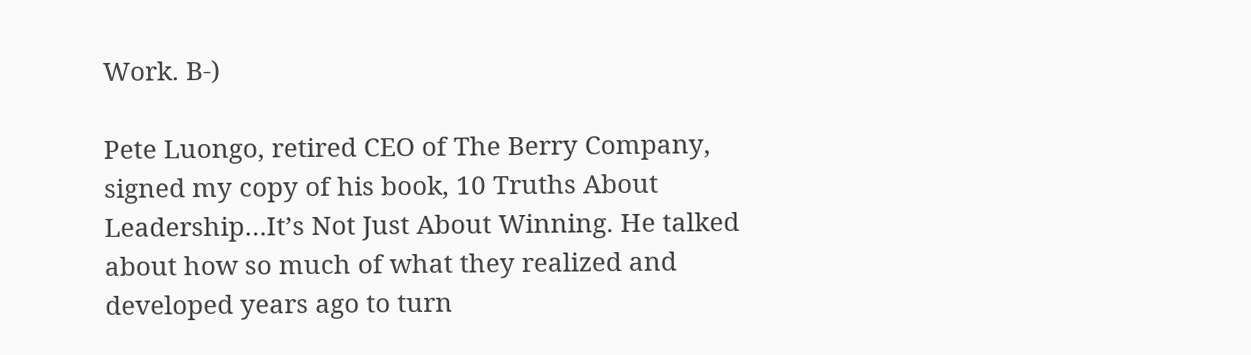Work. B-)

Pete Luongo, retired CEO of The Berry Company, signed my copy of his book, 10 Truths About Leadership…It’s Not Just About Winning. He talked about how so much of what they realized and developed years ago to turn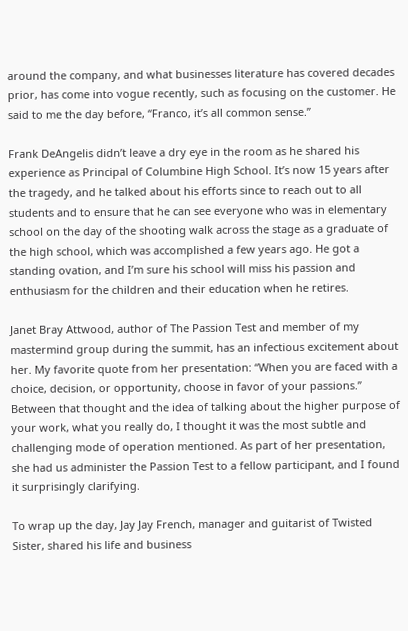around the company, and what businesses literature has covered decades prior, has come into vogue recently, such as focusing on the customer. He said to me the day before, “Franco, it’s all common sense.”

Frank DeAngelis didn’t leave a dry eye in the room as he shared his experience as Principal of Columbine High School. It’s now 15 years after the tragedy, and he talked about his efforts since to reach out to all students and to ensure that he can see everyone who was in elementary school on the day of the shooting walk across the stage as a graduate of the high school, which was accomplished a few years ago. He got a standing ovation, and I’m sure his school will miss his passion and enthusiasm for the children and their education when he retires.

Janet Bray Attwood, author of The Passion Test and member of my mastermind group during the summit, has an infectious excitement about her. My favorite quote from her presentation: “When you are faced with a choice, decision, or opportunity, choose in favor of your passions.” Between that thought and the idea of talking about the higher purpose of your work, what you really do, I thought it was the most subtle and challenging mode of operation mentioned. As part of her presentation, she had us administer the Passion Test to a fellow participant, and I found it surprisingly clarifying.

To wrap up the day, Jay Jay French, manager and guitarist of Twisted Sister, shared his life and business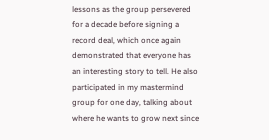lessons as the group persevered for a decade before signing a record deal, which once again demonstrated that everyone has an interesting story to tell. He also participated in my mastermind group for one day, talking about where he wants to grow next since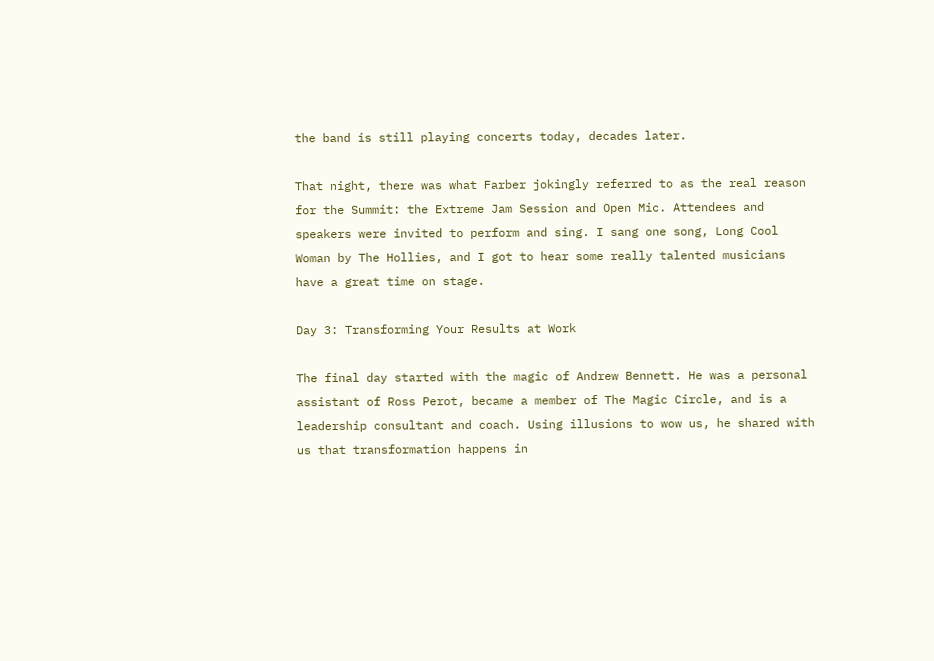the band is still playing concerts today, decades later.

That night, there was what Farber jokingly referred to as the real reason for the Summit: the Extreme Jam Session and Open Mic. Attendees and speakers were invited to perform and sing. I sang one song, Long Cool Woman by The Hollies, and I got to hear some really talented musicians have a great time on stage.

Day 3: Transforming Your Results at Work

The final day started with the magic of Andrew Bennett. He was a personal assistant of Ross Perot, became a member of The Magic Circle, and is a leadership consultant and coach. Using illusions to wow us, he shared with us that transformation happens in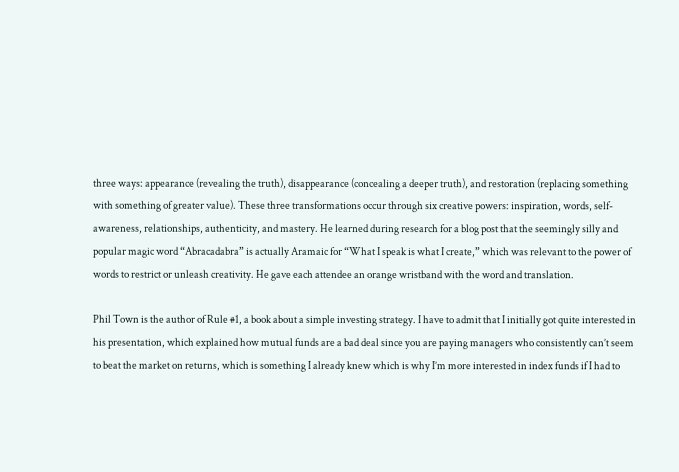three ways: appearance (revealing the truth), disappearance (concealing a deeper truth), and restoration (replacing something with something of greater value). These three transformations occur through six creative powers: inspiration, words, self-awareness, relationships, authenticity, and mastery. He learned during research for a blog post that the seemingly silly and popular magic word “Abracadabra” is actually Aramaic for “What I speak is what I create,” which was relevant to the power of words to restrict or unleash creativity. He gave each attendee an orange wristband with the word and translation.

Phil Town is the author of Rule #1, a book about a simple investing strategy. I have to admit that I initially got quite interested in his presentation, which explained how mutual funds are a bad deal since you are paying managers who consistently can’t seem to beat the market on returns, which is something I already knew which is why I’m more interested in index funds if I had to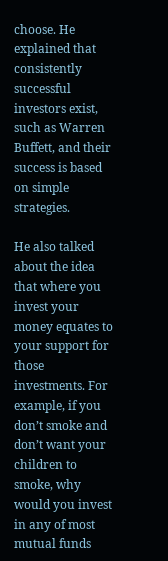choose. He explained that consistently successful investors exist, such as Warren Buffett, and their success is based on simple strategies.

He also talked about the idea that where you invest your money equates to your support for those investments. For example, if you don’t smoke and don’t want your children to smoke, why would you invest in any of most mutual funds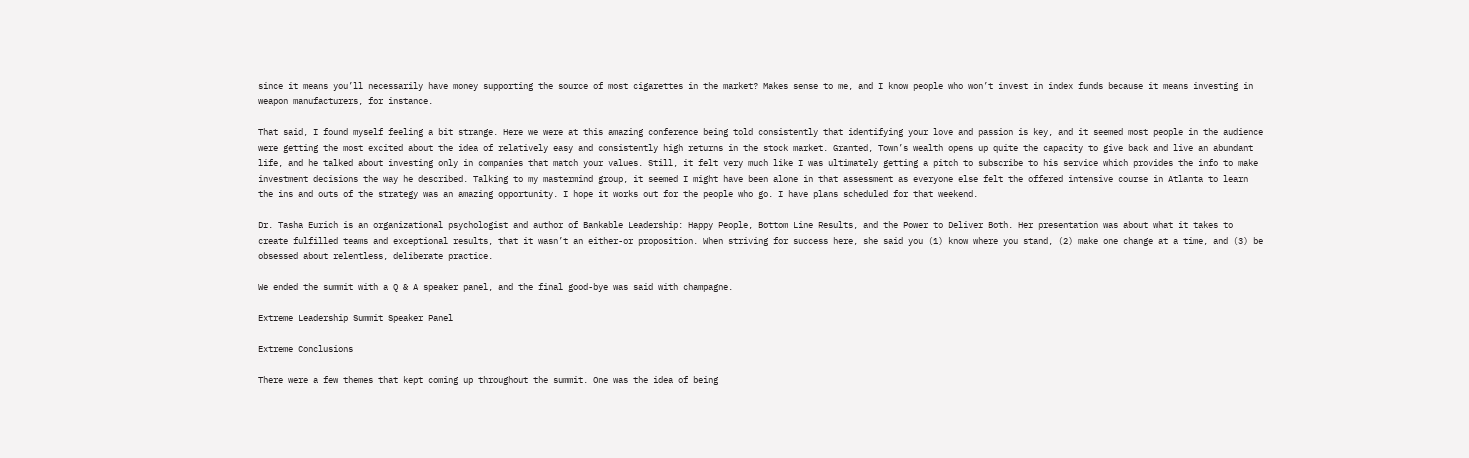since it means you’ll necessarily have money supporting the source of most cigarettes in the market? Makes sense to me, and I know people who won’t invest in index funds because it means investing in weapon manufacturers, for instance.

That said, I found myself feeling a bit strange. Here we were at this amazing conference being told consistently that identifying your love and passion is key, and it seemed most people in the audience were getting the most excited about the idea of relatively easy and consistently high returns in the stock market. Granted, Town’s wealth opens up quite the capacity to give back and live an abundant life, and he talked about investing only in companies that match your values. Still, it felt very much like I was ultimately getting a pitch to subscribe to his service which provides the info to make investment decisions the way he described. Talking to my mastermind group, it seemed I might have been alone in that assessment as everyone else felt the offered intensive course in Atlanta to learn the ins and outs of the strategy was an amazing opportunity. I hope it works out for the people who go. I have plans scheduled for that weekend.

Dr. Tasha Eurich is an organizational psychologist and author of Bankable Leadership: Happy People, Bottom Line Results, and the Power to Deliver Both. Her presentation was about what it takes to create fulfilled teams and exceptional results, that it wasn’t an either-or proposition. When striving for success here, she said you (1) know where you stand, (2) make one change at a time, and (3) be obsessed about relentless, deliberate practice.

We ended the summit with a Q & A speaker panel, and the final good-bye was said with champagne.

Extreme Leadership Summit Speaker Panel

Extreme Conclusions

There were a few themes that kept coming up throughout the summit. One was the idea of being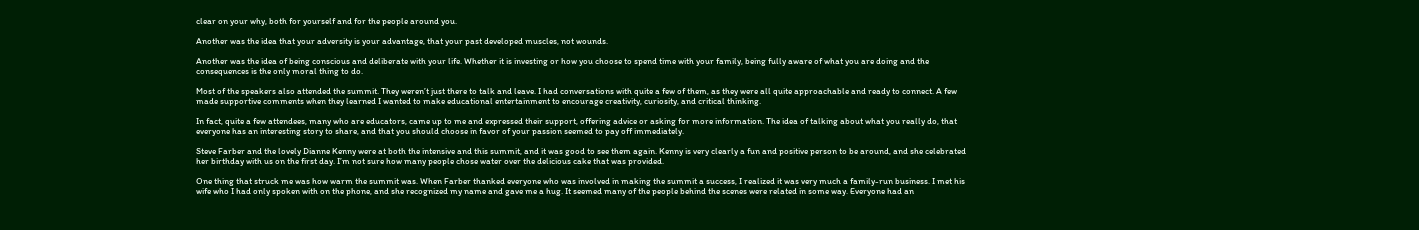clear on your why, both for yourself and for the people around you.

Another was the idea that your adversity is your advantage, that your past developed muscles, not wounds.

Another was the idea of being conscious and deliberate with your life. Whether it is investing or how you choose to spend time with your family, being fully aware of what you are doing and the consequences is the only moral thing to do.

Most of the speakers also attended the summit. They weren’t just there to talk and leave. I had conversations with quite a few of them, as they were all quite approachable and ready to connect. A few made supportive comments when they learned I wanted to make educational entertainment to encourage creativity, curiosity, and critical thinking.

In fact, quite a few attendees, many who are educators, came up to me and expressed their support, offering advice or asking for more information. The idea of talking about what you really do, that everyone has an interesting story to share, and that you should choose in favor of your passion seemed to pay off immediately.

Steve Farber and the lovely Dianne Kenny were at both the intensive and this summit, and it was good to see them again. Kenny is very clearly a fun and positive person to be around, and she celebrated her birthday with us on the first day. I’m not sure how many people chose water over the delicious cake that was provided.

One thing that struck me was how warm the summit was. When Farber thanked everyone who was involved in making the summit a success, I realized it was very much a family-run business. I met his wife who I had only spoken with on the phone, and she recognized my name and gave me a hug. It seemed many of the people behind the scenes were related in some way. Everyone had an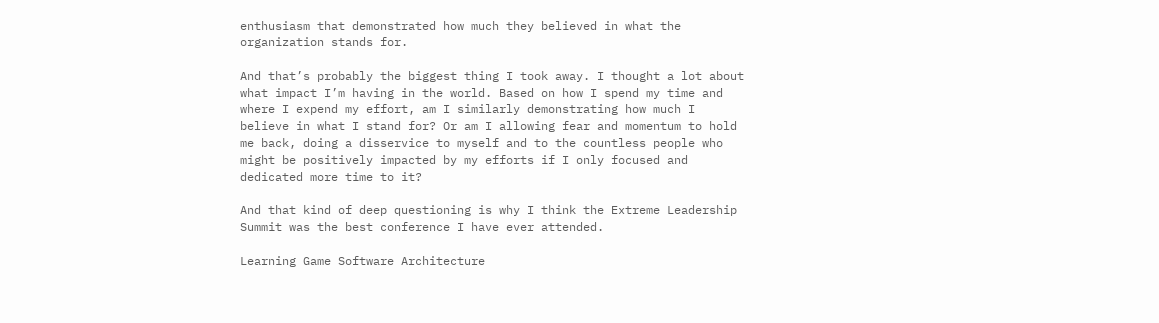enthusiasm that demonstrated how much they believed in what the organization stands for.

And that’s probably the biggest thing I took away. I thought a lot about what impact I’m having in the world. Based on how I spend my time and where I expend my effort, am I similarly demonstrating how much I believe in what I stand for? Or am I allowing fear and momentum to hold me back, doing a disservice to myself and to the countless people who might be positively impacted by my efforts if I only focused and dedicated more time to it?

And that kind of deep questioning is why I think the Extreme Leadership Summit was the best conference I have ever attended.

Learning Game Software Architecture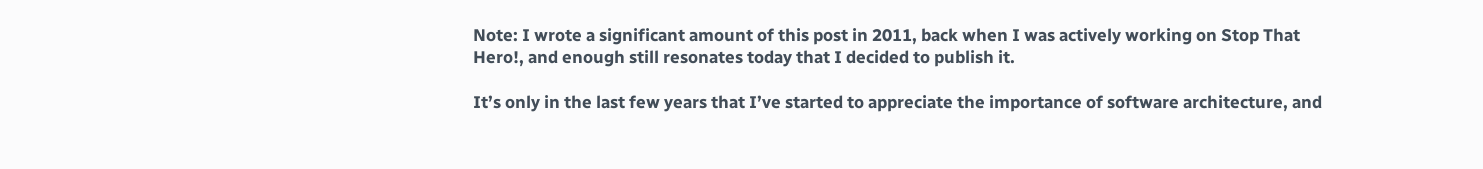Note: I wrote a significant amount of this post in 2011, back when I was actively working on Stop That Hero!, and enough still resonates today that I decided to publish it.

It’s only in the last few years that I’ve started to appreciate the importance of software architecture, and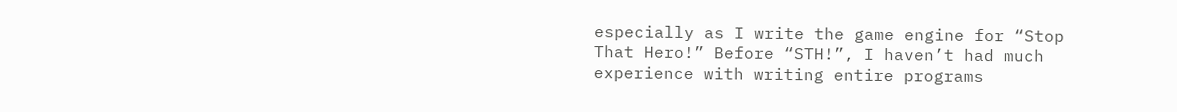especially as I write the game engine for “Stop That Hero!” Before “STH!”, I haven’t had much experience with writing entire programs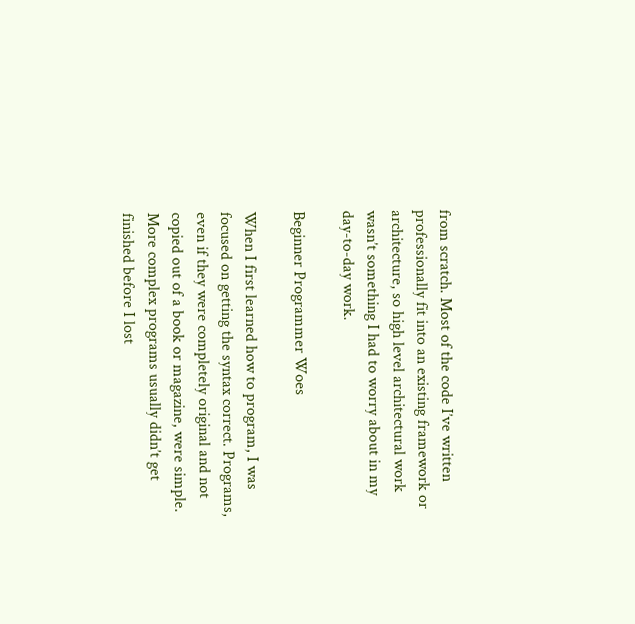from scratch. Most of the code I’ve written professionally fit into an existing framework or architecture, so high level architectural work wasn’t something I had to worry about in my day-to-day work.

Beginner Programmer Woes

When I first learned how to program, I was focused on getting the syntax correct. Programs, even if they were completely original and not copied out of a book or magazine, were simple. More complex programs usually didn’t get finished before I lost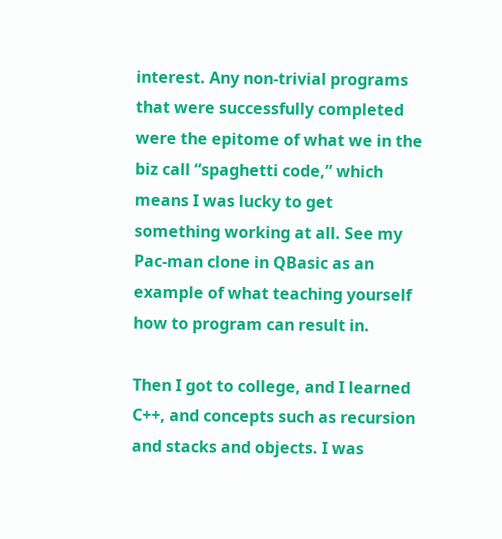interest. Any non-trivial programs that were successfully completed were the epitome of what we in the biz call “spaghetti code,” which means I was lucky to get something working at all. See my Pac-man clone in QBasic as an example of what teaching yourself how to program can result in.

Then I got to college, and I learned C++, and concepts such as recursion and stacks and objects. I was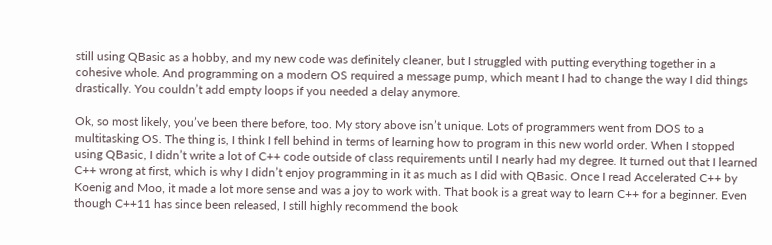still using QBasic as a hobby, and my new code was definitely cleaner, but I struggled with putting everything together in a cohesive whole. And programming on a modern OS required a message pump, which meant I had to change the way I did things drastically. You couldn’t add empty loops if you needed a delay anymore.

Ok, so most likely, you’ve been there before, too. My story above isn’t unique. Lots of programmers went from DOS to a multitasking OS. The thing is, I think I fell behind in terms of learning how to program in this new world order. When I stopped using QBasic, I didn’t write a lot of C++ code outside of class requirements until I nearly had my degree. It turned out that I learned C++ wrong at first, which is why I didn’t enjoy programming in it as much as I did with QBasic. Once I read Accelerated C++ by Koenig and Moo, it made a lot more sense and was a joy to work with. That book is a great way to learn C++ for a beginner. Even though C++11 has since been released, I still highly recommend the book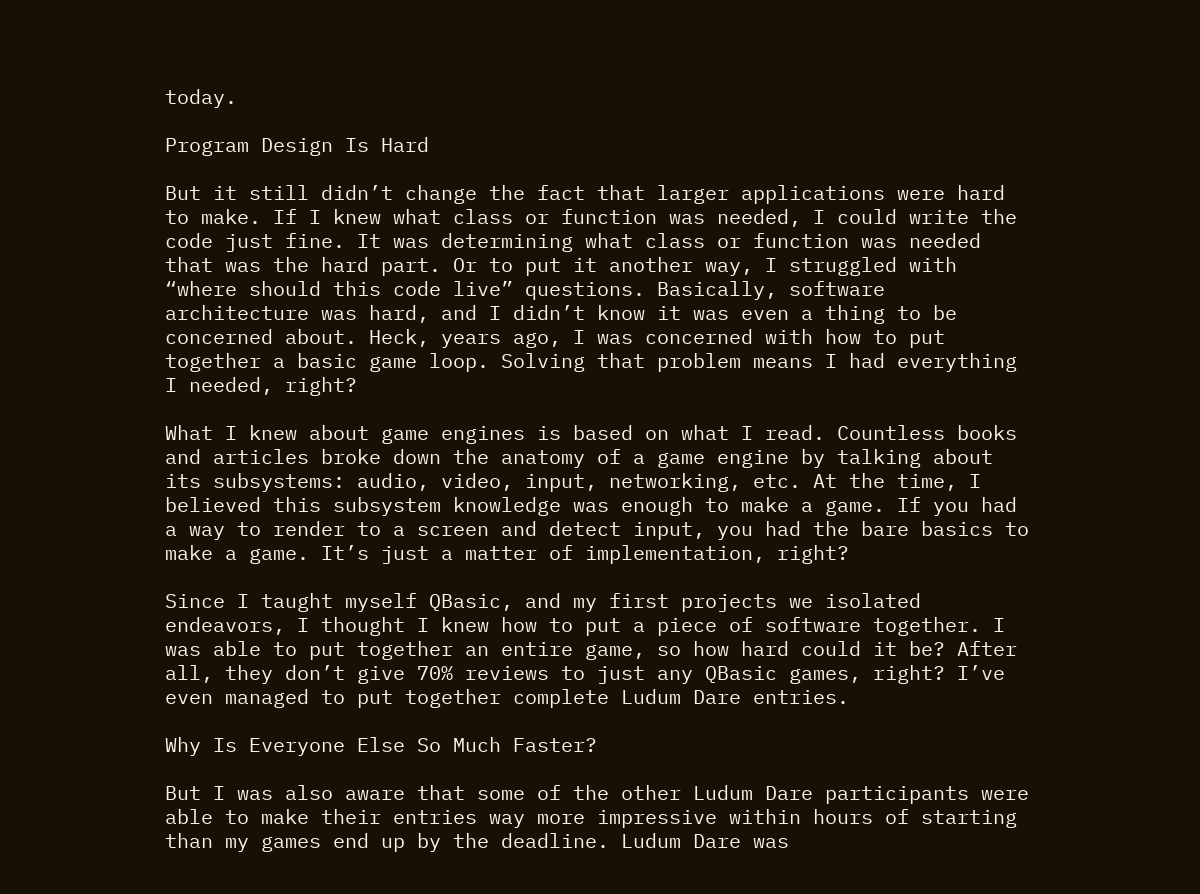today.

Program Design Is Hard

But it still didn’t change the fact that larger applications were hard to make. If I knew what class or function was needed, I could write the code just fine. It was determining what class or function was needed that was the hard part. Or to put it another way, I struggled with “where should this code live” questions. Basically, software architecture was hard, and I didn’t know it was even a thing to be concerned about. Heck, years ago, I was concerned with how to put together a basic game loop. Solving that problem means I had everything I needed, right?

What I knew about game engines is based on what I read. Countless books and articles broke down the anatomy of a game engine by talking about its subsystems: audio, video, input, networking, etc. At the time, I believed this subsystem knowledge was enough to make a game. If you had a way to render to a screen and detect input, you had the bare basics to make a game. It’s just a matter of implementation, right?

Since I taught myself QBasic, and my first projects we isolated endeavors, I thought I knew how to put a piece of software together. I was able to put together an entire game, so how hard could it be? After all, they don’t give 70% reviews to just any QBasic games, right? I’ve even managed to put together complete Ludum Dare entries.

Why Is Everyone Else So Much Faster?

But I was also aware that some of the other Ludum Dare participants were able to make their entries way more impressive within hours of starting than my games end up by the deadline. Ludum Dare was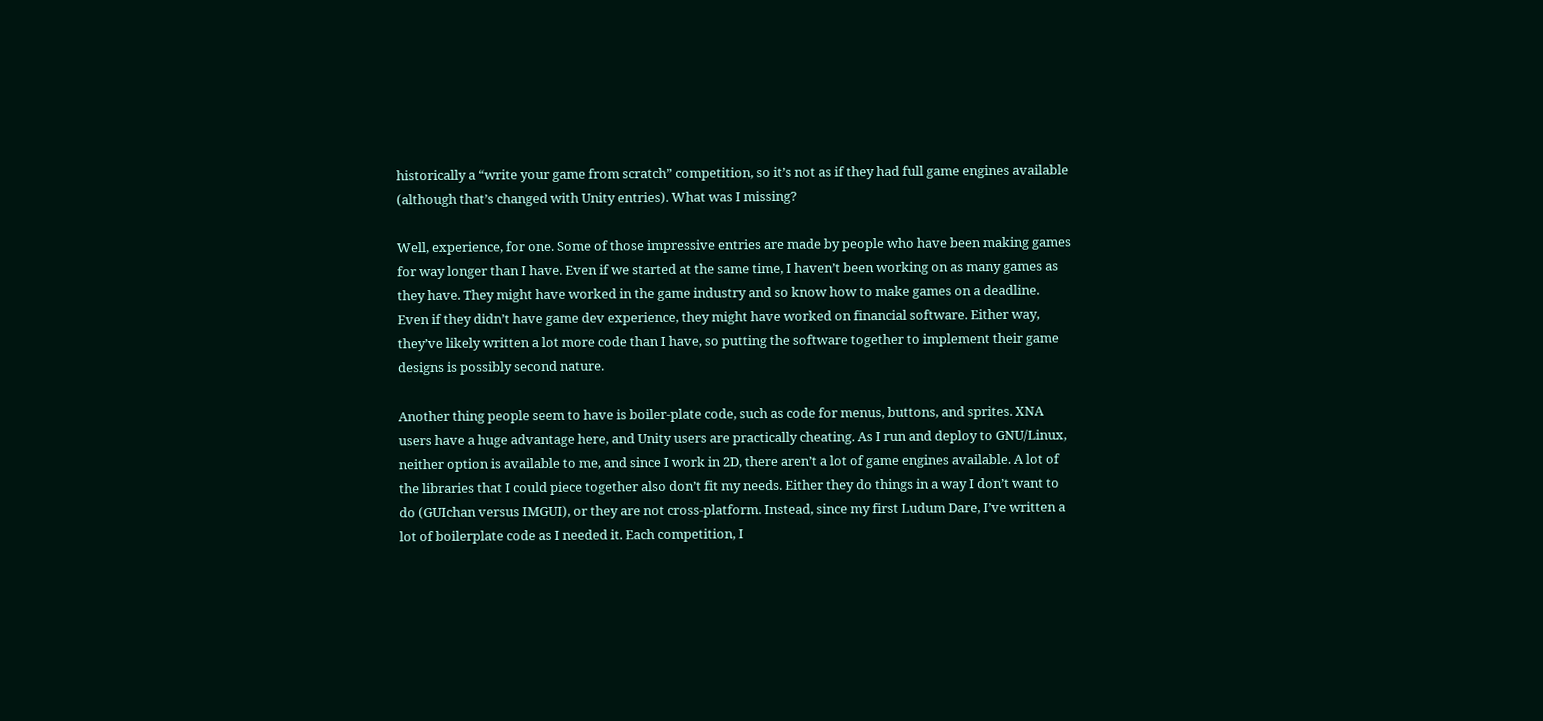historically a “write your game from scratch” competition, so it’s not as if they had full game engines available (although that’s changed with Unity entries). What was I missing?

Well, experience, for one. Some of those impressive entries are made by people who have been making games for way longer than I have. Even if we started at the same time, I haven’t been working on as many games as they have. They might have worked in the game industry and so know how to make games on a deadline. Even if they didn’t have game dev experience, they might have worked on financial software. Either way, they’ve likely written a lot more code than I have, so putting the software together to implement their game designs is possibly second nature.

Another thing people seem to have is boiler-plate code, such as code for menus, buttons, and sprites. XNA users have a huge advantage here, and Unity users are practically cheating. As I run and deploy to GNU/Linux, neither option is available to me, and since I work in 2D, there aren’t a lot of game engines available. A lot of the libraries that I could piece together also don’t fit my needs. Either they do things in a way I don’t want to do (GUIchan versus IMGUI), or they are not cross-platform. Instead, since my first Ludum Dare, I’ve written a lot of boilerplate code as I needed it. Each competition, I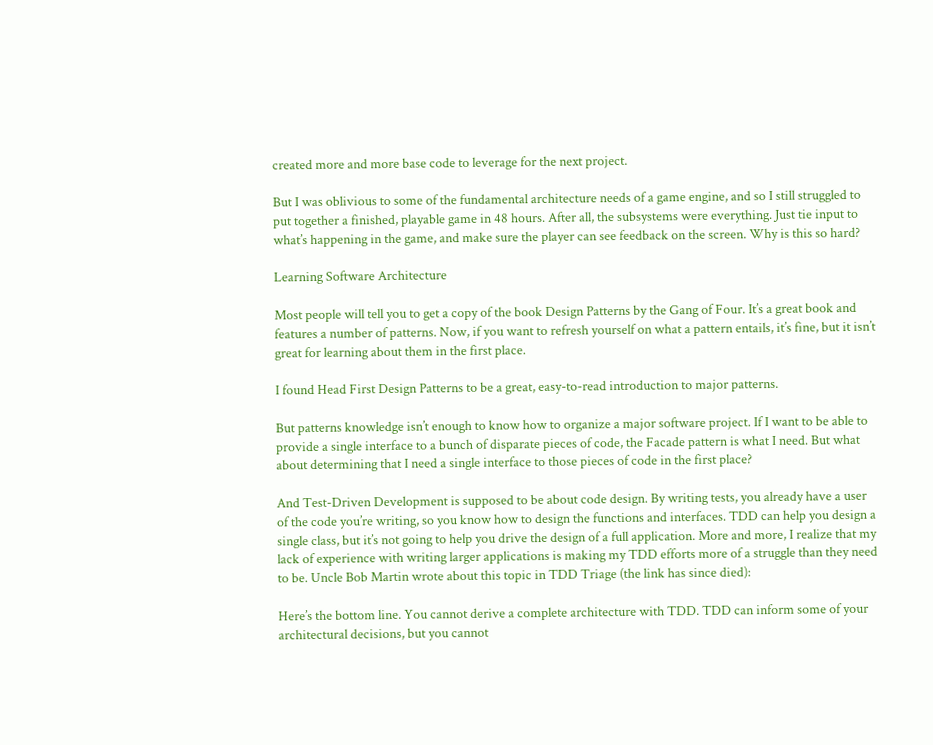created more and more base code to leverage for the next project.

But I was oblivious to some of the fundamental architecture needs of a game engine, and so I still struggled to put together a finished, playable game in 48 hours. After all, the subsystems were everything. Just tie input to what’s happening in the game, and make sure the player can see feedback on the screen. Why is this so hard?

Learning Software Architecture

Most people will tell you to get a copy of the book Design Patterns by the Gang of Four. It’s a great book and features a number of patterns. Now, if you want to refresh yourself on what a pattern entails, it’s fine, but it isn’t great for learning about them in the first place.

I found Head First Design Patterns to be a great, easy-to-read introduction to major patterns.

But patterns knowledge isn’t enough to know how to organize a major software project. If I want to be able to provide a single interface to a bunch of disparate pieces of code, the Facade pattern is what I need. But what about determining that I need a single interface to those pieces of code in the first place?

And Test-Driven Development is supposed to be about code design. By writing tests, you already have a user of the code you’re writing, so you know how to design the functions and interfaces. TDD can help you design a single class, but it’s not going to help you drive the design of a full application. More and more, I realize that my lack of experience with writing larger applications is making my TDD efforts more of a struggle than they need to be. Uncle Bob Martin wrote about this topic in TDD Triage (the link has since died):

Here’s the bottom line. You cannot derive a complete architecture with TDD. TDD can inform some of your architectural decisions, but you cannot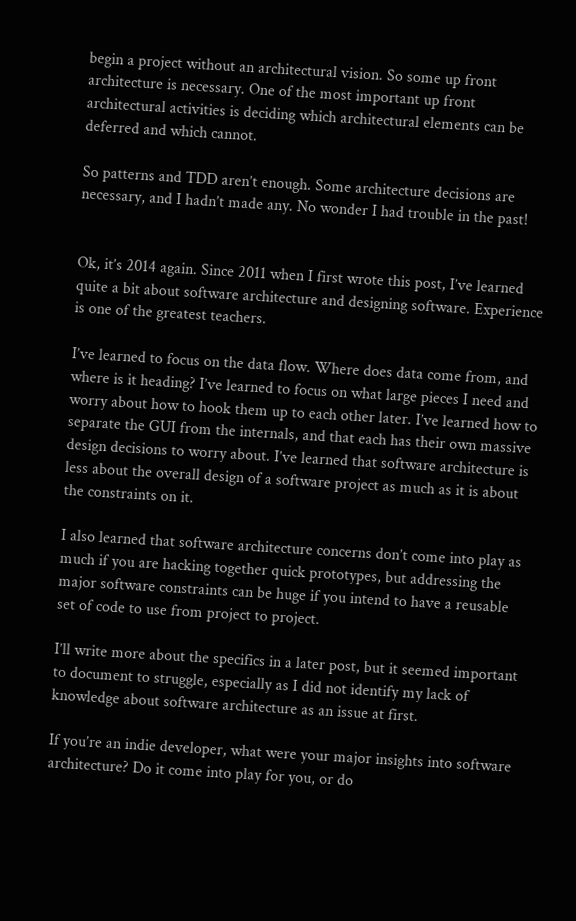begin a project without an architectural vision. So some up front architecture is necessary. One of the most important up front architectural activities is deciding which architectural elements can be deferred and which cannot.

So patterns and TDD aren’t enough. Some architecture decisions are necessary, and I hadn’t made any. No wonder I had trouble in the past!


Ok, it’s 2014 again. Since 2011 when I first wrote this post, I’ve learned quite a bit about software architecture and designing software. Experience is one of the greatest teachers.

I’ve learned to focus on the data flow. Where does data come from, and where is it heading? I’ve learned to focus on what large pieces I need and worry about how to hook them up to each other later. I’ve learned how to separate the GUI from the internals, and that each has their own massive design decisions to worry about. I’ve learned that software architecture is less about the overall design of a software project as much as it is about the constraints on it.

I also learned that software architecture concerns don’t come into play as much if you are hacking together quick prototypes, but addressing the major software constraints can be huge if you intend to have a reusable set of code to use from project to project.

I’ll write more about the specifics in a later post, but it seemed important to document to struggle, especially as I did not identify my lack of knowledge about software architecture as an issue at first.

If you’re an indie developer, what were your major insights into software architecture? Do it come into play for you, or do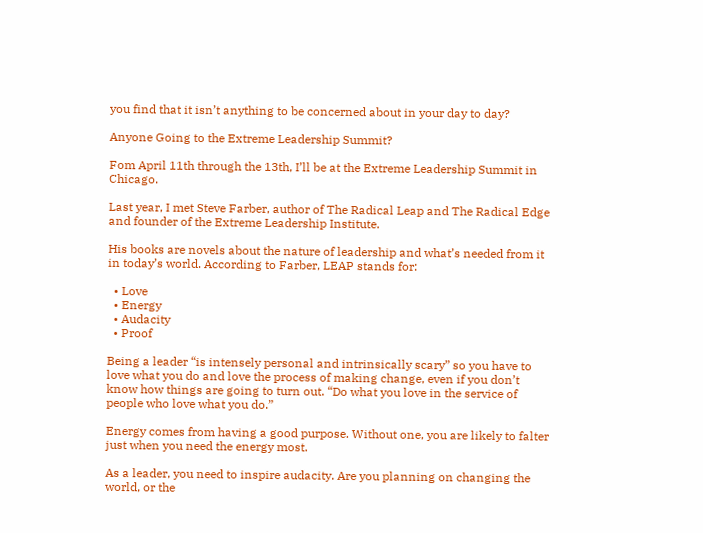you find that it isn’t anything to be concerned about in your day to day?

Anyone Going to the Extreme Leadership Summit?

Fom April 11th through the 13th, I’ll be at the Extreme Leadership Summit in Chicago.

Last year, I met Steve Farber, author of The Radical Leap and The Radical Edge and founder of the Extreme Leadership Institute.

His books are novels about the nature of leadership and what’s needed from it in today’s world. According to Farber, LEAP stands for:

  • Love
  • Energy
  • Audacity
  • Proof

Being a leader “is intensely personal and intrinsically scary” so you have to love what you do and love the process of making change, even if you don’t know how things are going to turn out. “Do what you love in the service of people who love what you do.”

Energy comes from having a good purpose. Without one, you are likely to falter just when you need the energy most.

As a leader, you need to inspire audacity. Are you planning on changing the world, or the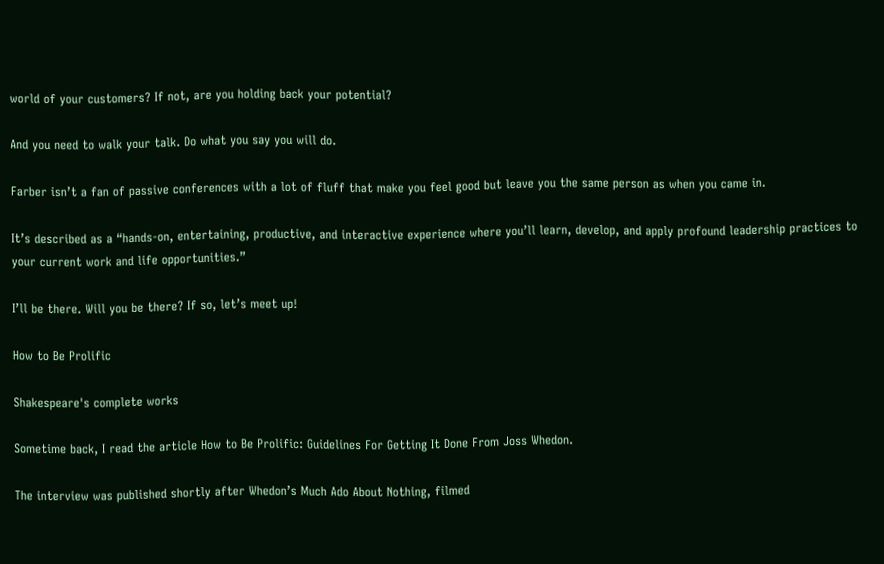world of your customers? If not, are you holding back your potential?

And you need to walk your talk. Do what you say you will do.

Farber isn’t a fan of passive conferences with a lot of fluff that make you feel good but leave you the same person as when you came in.

It’s described as a “hands-on, entertaining, productive, and interactive experience where you’ll learn, develop, and apply profound leadership practices to your current work and life opportunities.”

I’ll be there. Will you be there? If so, let’s meet up!

How to Be Prolific

Shakespeare's complete works

Sometime back, I read the article How to Be Prolific: Guidelines For Getting It Done From Joss Whedon.

The interview was published shortly after Whedon’s Much Ado About Nothing, filmed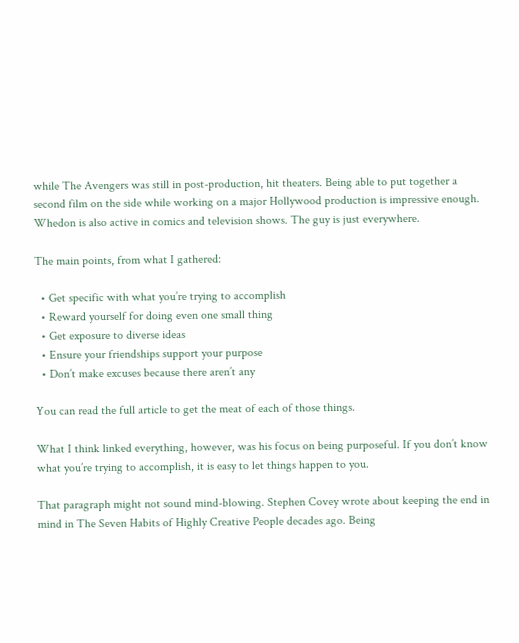while The Avengers was still in post-production, hit theaters. Being able to put together a second film on the side while working on a major Hollywood production is impressive enough. Whedon is also active in comics and television shows. The guy is just everywhere.

The main points, from what I gathered:

  • Get specific with what you’re trying to accomplish
  • Reward yourself for doing even one small thing
  • Get exposure to diverse ideas
  • Ensure your friendships support your purpose
  • Don’t make excuses because there aren’t any

You can read the full article to get the meat of each of those things.

What I think linked everything, however, was his focus on being purposeful. If you don’t know what you’re trying to accomplish, it is easy to let things happen to you.

That paragraph might not sound mind-blowing. Stephen Covey wrote about keeping the end in mind in The Seven Habits of Highly Creative People decades ago. Being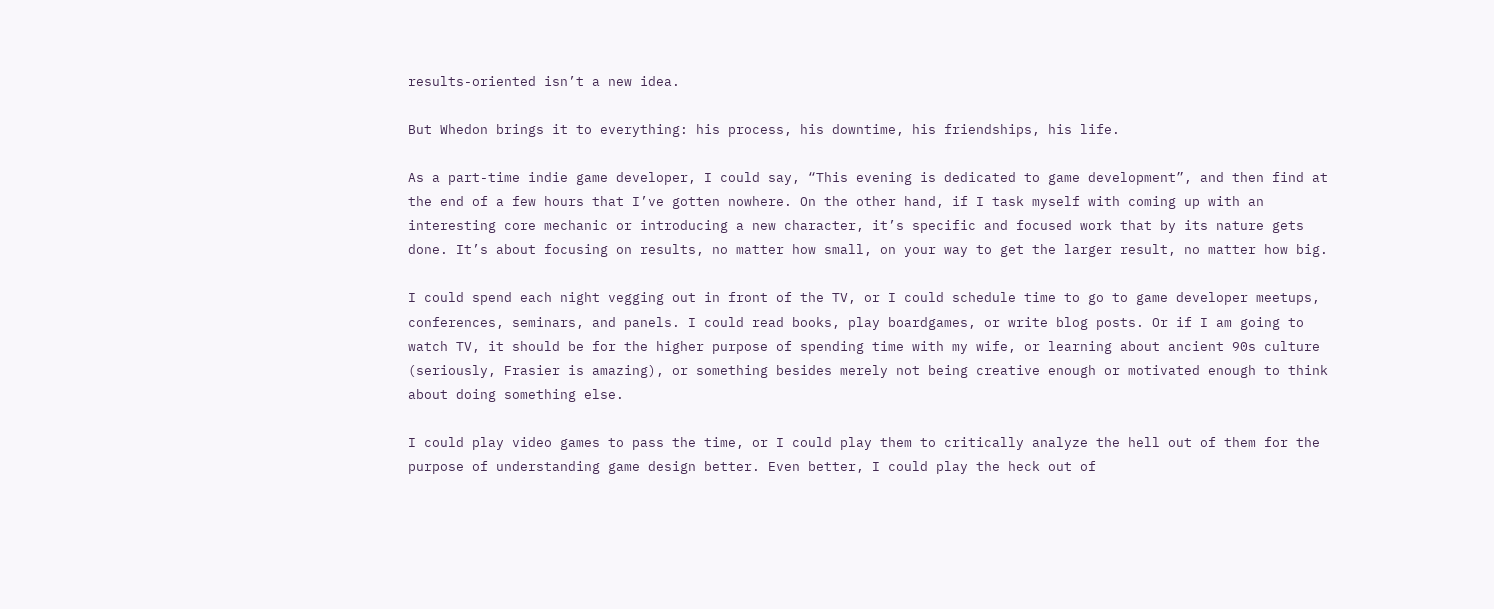results-oriented isn’t a new idea.

But Whedon brings it to everything: his process, his downtime, his friendships, his life.

As a part-time indie game developer, I could say, “This evening is dedicated to game development”, and then find at the end of a few hours that I’ve gotten nowhere. On the other hand, if I task myself with coming up with an interesting core mechanic or introducing a new character, it’s specific and focused work that by its nature gets done. It’s about focusing on results, no matter how small, on your way to get the larger result, no matter how big.

I could spend each night vegging out in front of the TV, or I could schedule time to go to game developer meetups, conferences, seminars, and panels. I could read books, play boardgames, or write blog posts. Or if I am going to watch TV, it should be for the higher purpose of spending time with my wife, or learning about ancient 90s culture (seriously, Frasier is amazing), or something besides merely not being creative enough or motivated enough to think about doing something else.

I could play video games to pass the time, or I could play them to critically analyze the hell out of them for the purpose of understanding game design better. Even better, I could play the heck out of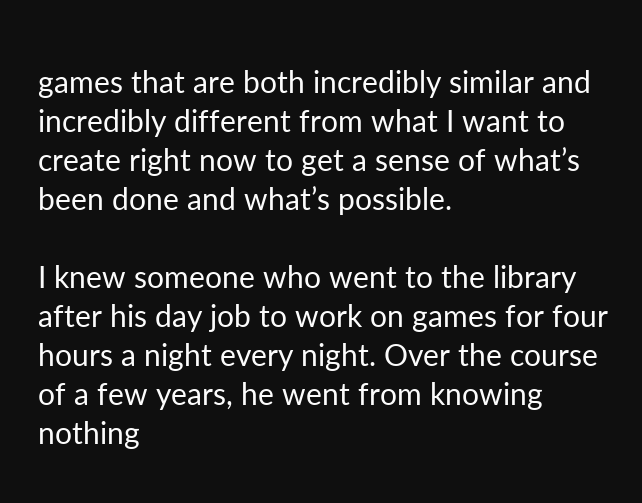games that are both incredibly similar and incredibly different from what I want to create right now to get a sense of what’s been done and what’s possible.

I knew someone who went to the library after his day job to work on games for four hours a night every night. Over the course of a few years, he went from knowing nothing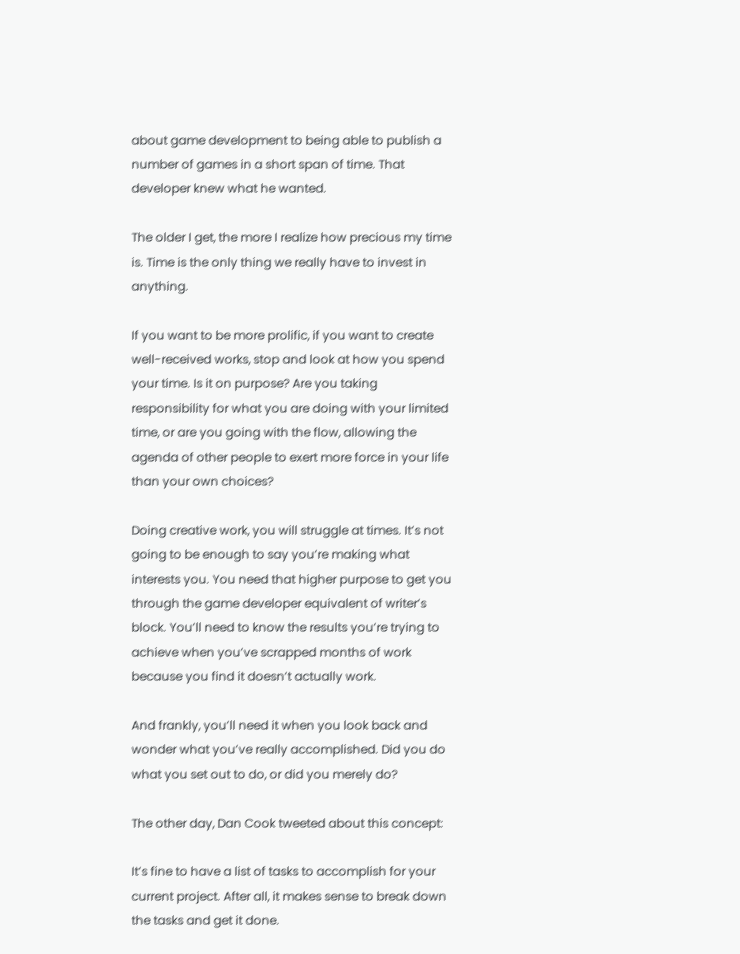about game development to being able to publish a number of games in a short span of time. That developer knew what he wanted.

The older I get, the more I realize how precious my time is. Time is the only thing we really have to invest in anything.

If you want to be more prolific, if you want to create well-received works, stop and look at how you spend your time. Is it on purpose? Are you taking responsibility for what you are doing with your limited time, or are you going with the flow, allowing the agenda of other people to exert more force in your life than your own choices?

Doing creative work, you will struggle at times. It’s not going to be enough to say you’re making what interests you. You need that higher purpose to get you through the game developer equivalent of writer’s block. You’ll need to know the results you’re trying to achieve when you’ve scrapped months of work because you find it doesn’t actually work.

And frankly, you’ll need it when you look back and wonder what you’ve really accomplished. Did you do what you set out to do, or did you merely do?

The other day, Dan Cook tweeted about this concept:

It’s fine to have a list of tasks to accomplish for your current project. After all, it makes sense to break down the tasks and get it done.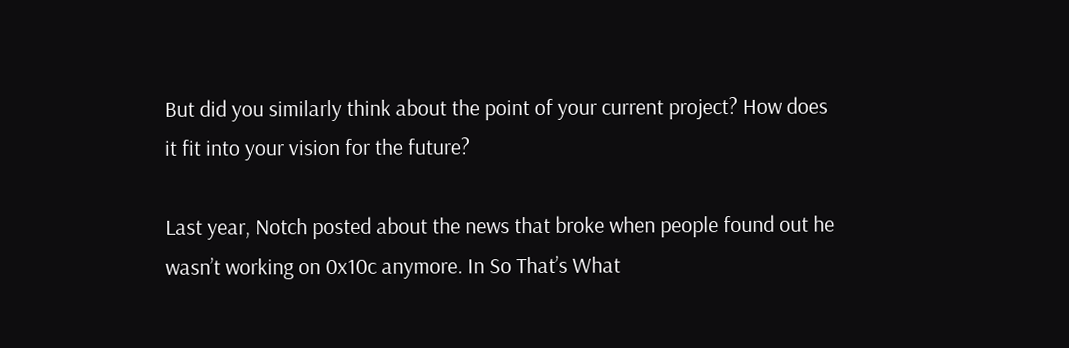But did you similarly think about the point of your current project? How does it fit into your vision for the future?

Last year, Notch posted about the news that broke when people found out he wasn’t working on 0x10c anymore. In So That’s What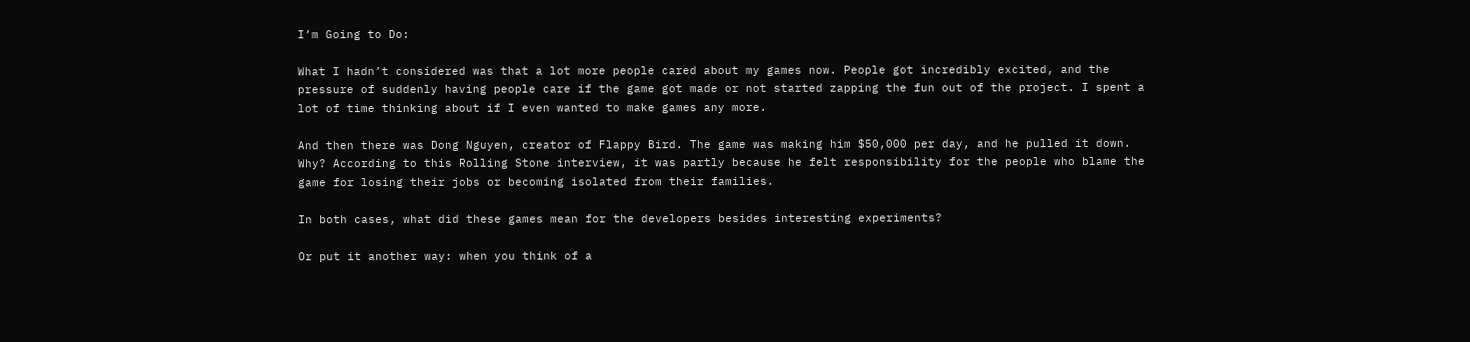I’m Going to Do:

What I hadn’t considered was that a lot more people cared about my games now. People got incredibly excited, and the pressure of suddenly having people care if the game got made or not started zapping the fun out of the project. I spent a lot of time thinking about if I even wanted to make games any more.

And then there was Dong Nguyen, creator of Flappy Bird. The game was making him $50,000 per day, and he pulled it down. Why? According to this Rolling Stone interview, it was partly because he felt responsibility for the people who blame the game for losing their jobs or becoming isolated from their families.

In both cases, what did these games mean for the developers besides interesting experiments?

Or put it another way: when you think of a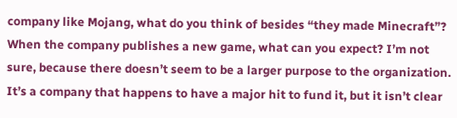company like Mojang, what do you think of besides “they made Minecraft”? When the company publishes a new game, what can you expect? I’m not sure, because there doesn’t seem to be a larger purpose to the organization. It’s a company that happens to have a major hit to fund it, but it isn’t clear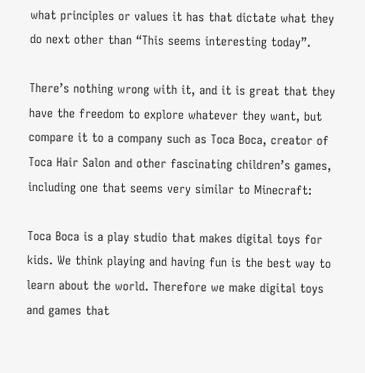what principles or values it has that dictate what they do next other than “This seems interesting today”.

There’s nothing wrong with it, and it is great that they have the freedom to explore whatever they want, but compare it to a company such as Toca Boca, creator of Toca Hair Salon and other fascinating children’s games, including one that seems very similar to Minecraft:

Toca Boca is a play studio that makes digital toys for kids. We think playing and having fun is the best way to learn about the world. Therefore we make digital toys and games that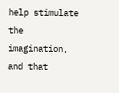help stimulate the imagination, and that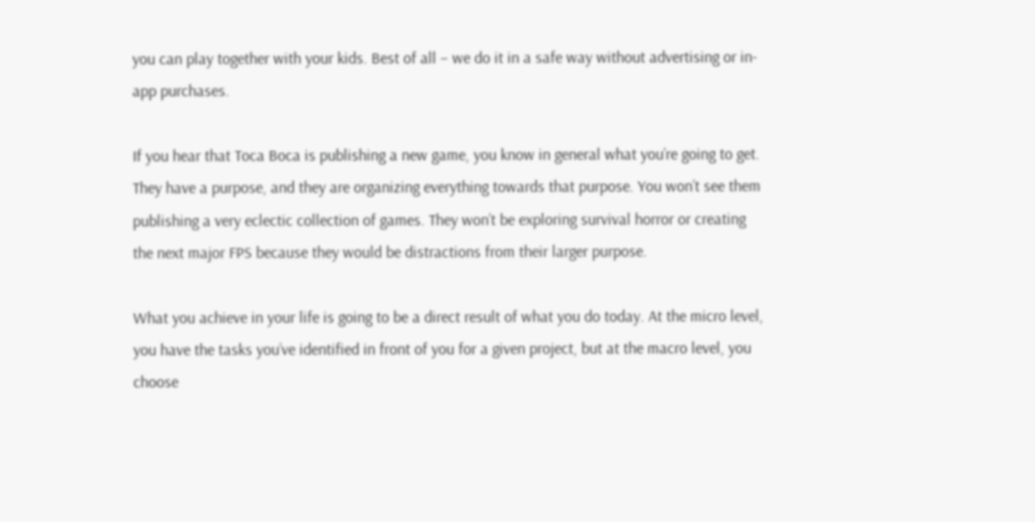you can play together with your kids. Best of all – we do it in a safe way without advertising or in-app purchases.

If you hear that Toca Boca is publishing a new game, you know in general what you’re going to get. They have a purpose, and they are organizing everything towards that purpose. You won’t see them publishing a very eclectic collection of games. They won’t be exploring survival horror or creating the next major FPS because they would be distractions from their larger purpose.

What you achieve in your life is going to be a direct result of what you do today. At the micro level, you have the tasks you’ve identified in front of you for a given project, but at the macro level, you choose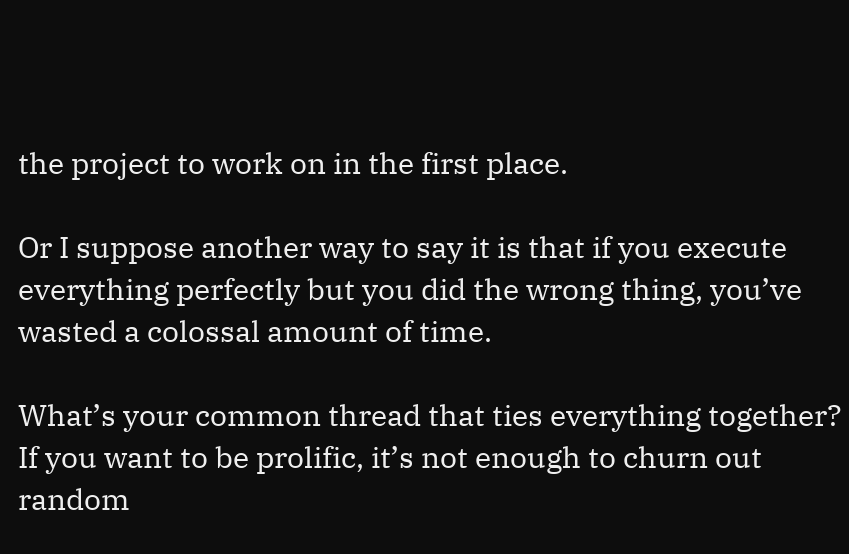the project to work on in the first place.

Or I suppose another way to say it is that if you execute everything perfectly but you did the wrong thing, you’ve wasted a colossal amount of time.

What’s your common thread that ties everything together? If you want to be prolific, it’s not enough to churn out random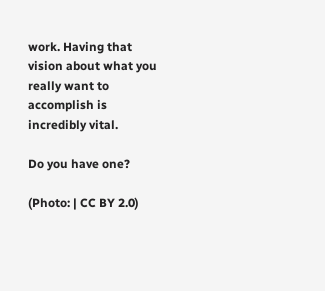work. Having that vision about what you really want to accomplish is incredibly vital.

Do you have one?

(Photo: | CC BY 2.0)